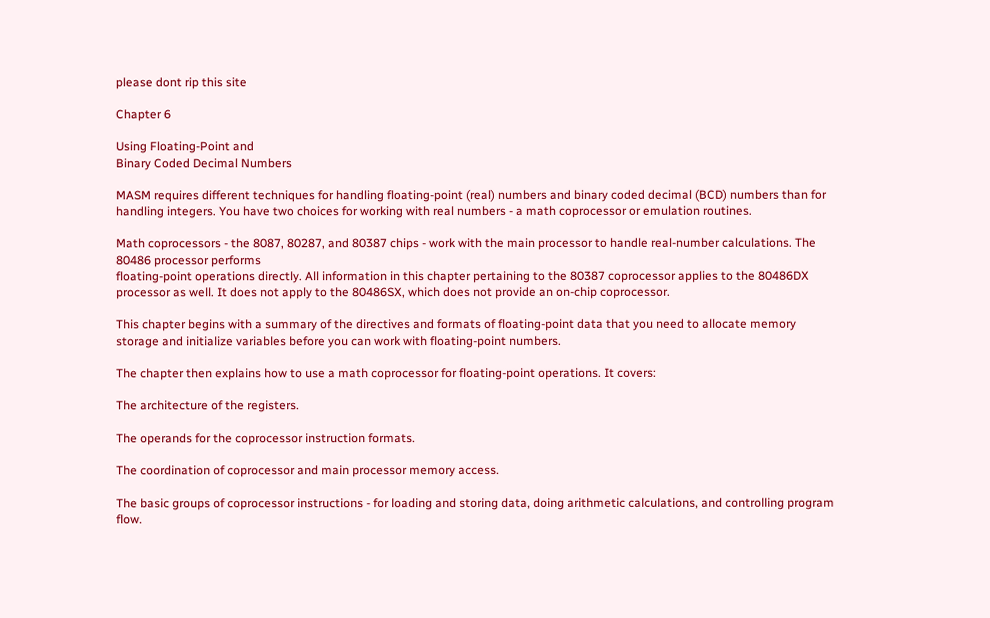please dont rip this site

Chapter 6

Using Floating-Point and
Binary Coded Decimal Numbers

MASM requires different techniques for handling floating-point (real) numbers and binary coded decimal (BCD) numbers than for handling integers. You have two choices for working with real numbers - a math coprocessor or emulation routines.

Math coprocessors - the 8087, 80287, and 80387 chips - work with the main processor to handle real-number calculations. The 80486 processor performs
floating-point operations directly. All information in this chapter pertaining to the 80387 coprocessor applies to the 80486DX processor as well. It does not apply to the 80486SX, which does not provide an on-chip coprocessor.

This chapter begins with a summary of the directives and formats of floating-point data that you need to allocate memory storage and initialize variables before you can work with floating-point numbers.

The chapter then explains how to use a math coprocessor for floating-point operations. It covers:

The architecture of the registers.

The operands for the coprocessor instruction formats.

The coordination of coprocessor and main processor memory access.

The basic groups of coprocessor instructions - for loading and storing data, doing arithmetic calculations, and controlling program flow.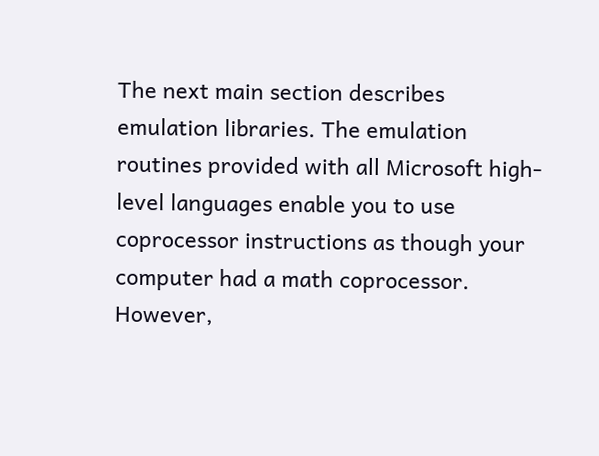The next main section describes emulation libraries. The emulation routines provided with all Microsoft high-level languages enable you to use coprocessor instructions as though your computer had a math coprocessor. However,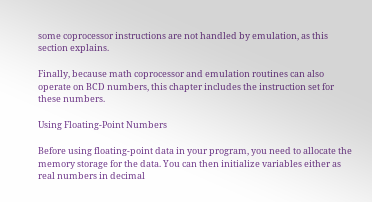some coprocessor instructions are not handled by emulation, as this section explains.

Finally, because math coprocessor and emulation routines can also operate on BCD numbers, this chapter includes the instruction set for these numbers.

Using Floating-Point Numbers

Before using floating-point data in your program, you need to allocate the memory storage for the data. You can then initialize variables either as real numbers in decimal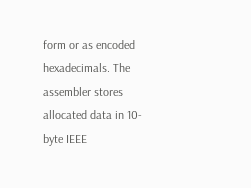form or as encoded hexadecimals. The assembler stores allocated data in 10-byte IEEE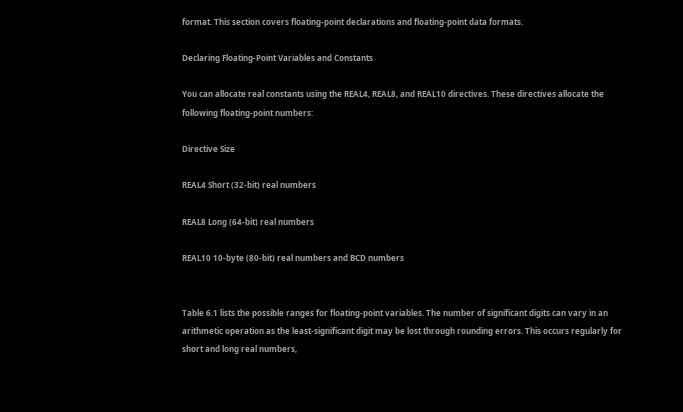format. This section covers floating-point declarations and floating-point data formats.

Declaring Floating-Point Variables and Constants

You can allocate real constants using the REAL4, REAL8, and REAL10 directives. These directives allocate the following floating-point numbers:

Directive Size

REAL4 Short (32-bit) real numbers

REAL8 Long (64-bit) real numbers

REAL10 10-byte (80-bit) real numbers and BCD numbers


Table 6.1 lists the possible ranges for floating-point variables. The number of significant digits can vary in an arithmetic operation as the least-significant digit may be lost through rounding errors. This occurs regularly for short and long real numbers,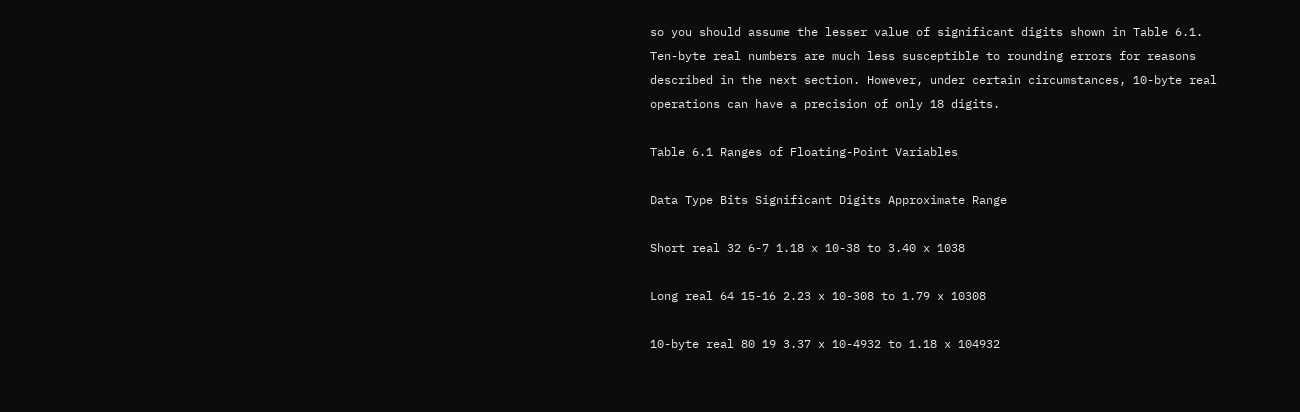so you should assume the lesser value of significant digits shown in Table 6.1. Ten-byte real numbers are much less susceptible to rounding errors for reasons described in the next section. However, under certain circumstances, 10-byte real operations can have a precision of only 18 digits.

Table 6.1 Ranges of Floating-Point Variables

Data Type Bits Significant Digits Approximate Range

Short real 32 6-7 1.18 x 10-38 to 3.40 x 1038

Long real 64 15-16 2.23 x 10-308 to 1.79 x 10308

10-byte real 80 19 3.37 x 10-4932 to 1.18 x 104932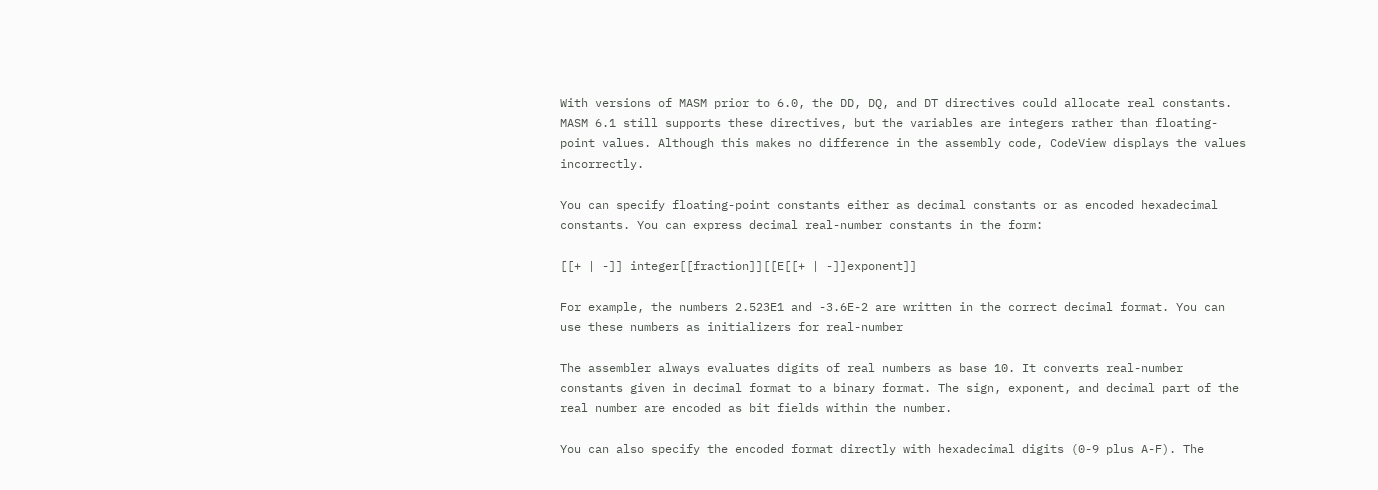With versions of MASM prior to 6.0, the DD, DQ, and DT directives could allocate real constants. MASM 6.1 still supports these directives, but the variables are integers rather than floating-point values. Although this makes no difference in the assembly code, CodeView displays the values incorrectly.

You can specify floating-point constants either as decimal constants or as encoded hexadecimal constants. You can express decimal real-number constants in the form:

[[+ | -]] integer[[fraction]][[E[[+ | -]]exponent]]

For example, the numbers 2.523E1 and -3.6E-2 are written in the correct decimal format. You can use these numbers as initializers for real-number

The assembler always evaluates digits of real numbers as base 10. It converts real-number constants given in decimal format to a binary format. The sign, exponent, and decimal part of the real number are encoded as bit fields within the number.

You can also specify the encoded format directly with hexadecimal digits (0-9 plus A-F). The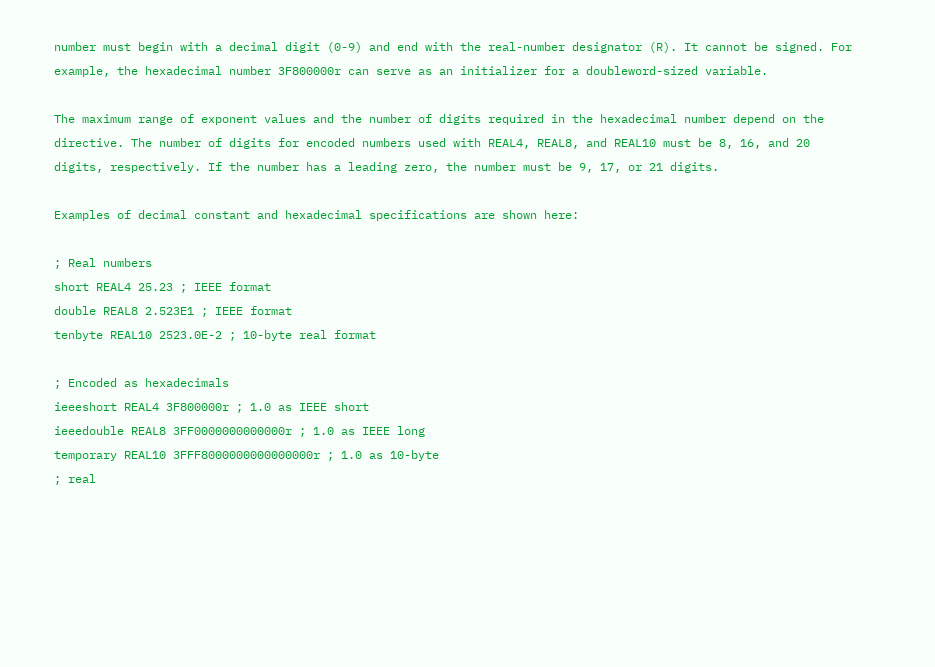number must begin with a decimal digit (0-9) and end with the real-number designator (R). It cannot be signed. For example, the hexadecimal number 3F800000r can serve as an initializer for a doubleword-sized variable.

The maximum range of exponent values and the number of digits required in the hexadecimal number depend on the directive. The number of digits for encoded numbers used with REAL4, REAL8, and REAL10 must be 8, 16, and 20 digits, respectively. If the number has a leading zero, the number must be 9, 17, or 21 digits.

Examples of decimal constant and hexadecimal specifications are shown here:

; Real numbers
short REAL4 25.23 ; IEEE format
double REAL8 2.523E1 ; IEEE format
tenbyte REAL10 2523.0E-2 ; 10-byte real format

; Encoded as hexadecimals
ieeeshort REAL4 3F800000r ; 1.0 as IEEE short
ieeedouble REAL8 3FF0000000000000r ; 1.0 as IEEE long
temporary REAL10 3FFF8000000000000000r ; 1.0 as 10-byte
; real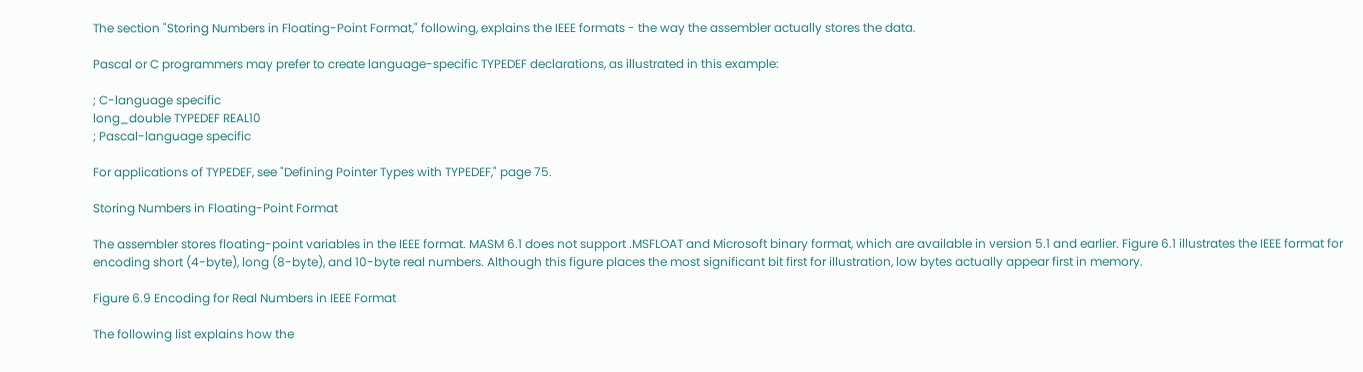The section "Storing Numbers in Floating-Point Format," following, explains the IEEE formats - the way the assembler actually stores the data.

Pascal or C programmers may prefer to create language-specific TYPEDEF declarations, as illustrated in this example:

; C-language specific
long_double TYPEDEF REAL10
; Pascal-language specific

For applications of TYPEDEF, see "Defining Pointer Types with TYPEDEF," page 75.

Storing Numbers in Floating-Point Format

The assembler stores floating-point variables in the IEEE format. MASM 6.1 does not support .MSFLOAT and Microsoft binary format, which are available in version 5.1 and earlier. Figure 6.1 illustrates the IEEE format for encoding short (4-byte), long (8-byte), and 10-byte real numbers. Although this figure places the most significant bit first for illustration, low bytes actually appear first in memory.

Figure 6.9 Encoding for Real Numbers in IEEE Format

The following list explains how the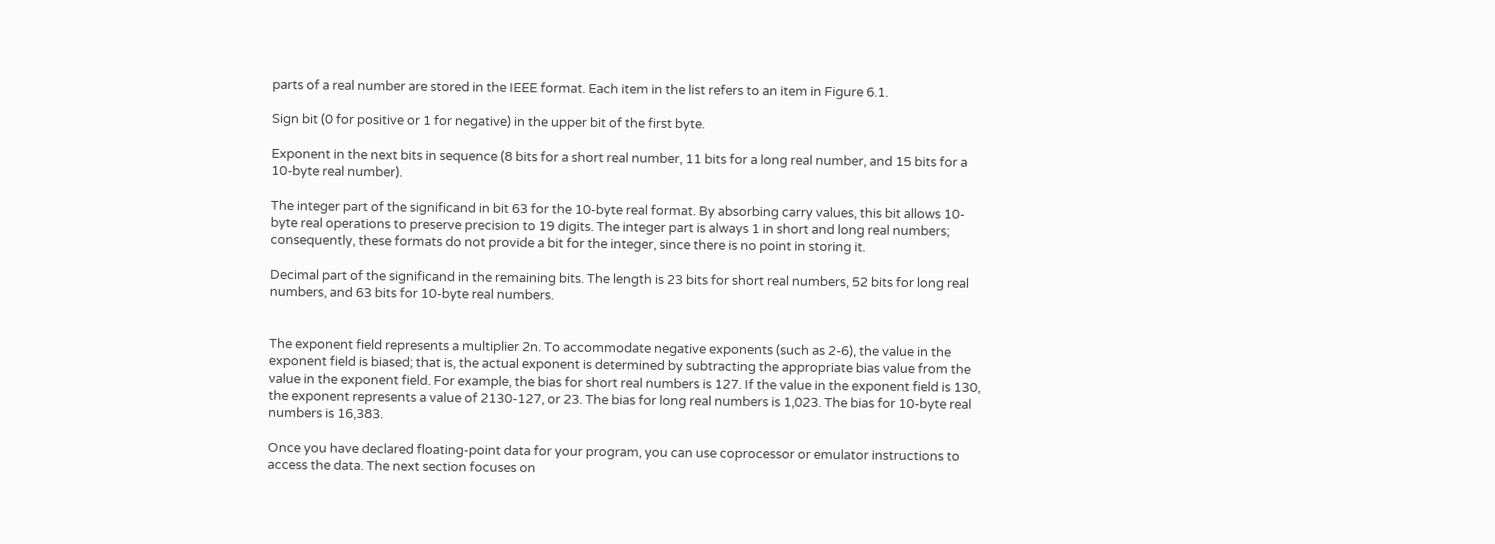parts of a real number are stored in the IEEE format. Each item in the list refers to an item in Figure 6.1.

Sign bit (0 for positive or 1 for negative) in the upper bit of the first byte.

Exponent in the next bits in sequence (8 bits for a short real number, 11 bits for a long real number, and 15 bits for a 10-byte real number).

The integer part of the significand in bit 63 for the 10-byte real format. By absorbing carry values, this bit allows 10-byte real operations to preserve precision to 19 digits. The integer part is always 1 in short and long real numbers; consequently, these formats do not provide a bit for the integer, since there is no point in storing it.

Decimal part of the significand in the remaining bits. The length is 23 bits for short real numbers, 52 bits for long real numbers, and 63 bits for 10-byte real numbers.


The exponent field represents a multiplier 2n. To accommodate negative exponents (such as 2-6), the value in the exponent field is biased; that is, the actual exponent is determined by subtracting the appropriate bias value from the value in the exponent field. For example, the bias for short real numbers is 127. If the value in the exponent field is 130, the exponent represents a value of 2130-127, or 23. The bias for long real numbers is 1,023. The bias for 10-byte real numbers is 16,383.

Once you have declared floating-point data for your program, you can use coprocessor or emulator instructions to access the data. The next section focuses on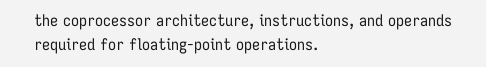the coprocessor architecture, instructions, and operands required for floating-point operations.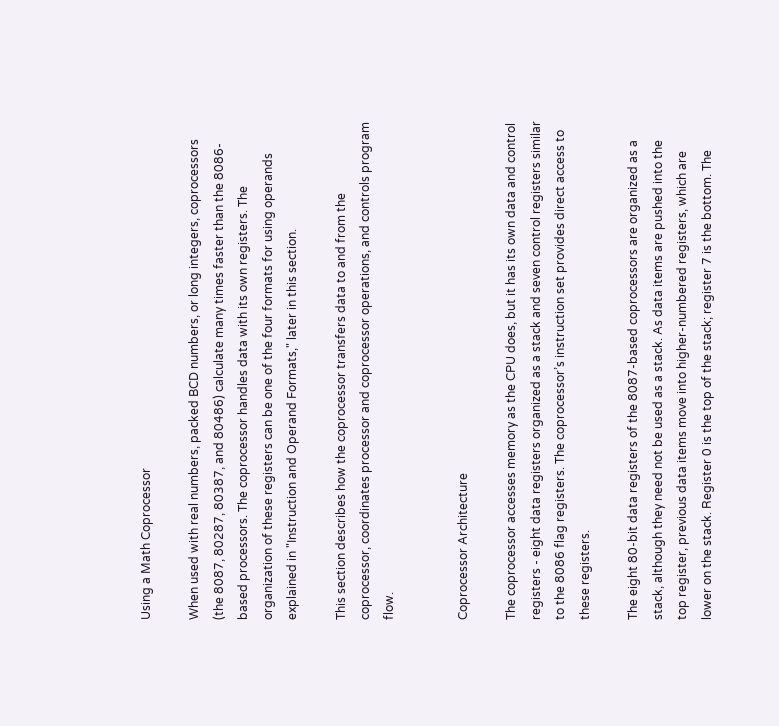Using a Math Coprocessor

When used with real numbers, packed BCD numbers, or long integers, coprocessors (the 8087, 80287, 80387, and 80486) calculate many times faster than the 8086-based processors. The coprocessor handles data with its own registers. The organization of these registers can be one of the four formats for using operands explained in "Instruction and Operand Formats," later in this section.

This section describes how the coprocessor transfers data to and from the coprocessor, coordinates processor and coprocessor operations, and controls program flow.


Coprocessor Architecture

The coprocessor accesses memory as the CPU does, but it has its own data and control registers - eight data registers organized as a stack and seven control registers similar to the 8086 flag registers. The coprocessor’s instruction set provides direct access to these registers.

The eight 80-bit data registers of the 8087-based coprocessors are organized as a stack, although they need not be used as a stack. As data items are pushed into the top register, previous data items move into higher-numbered registers, which are lower on the stack. Register 0 is the top of the stack; register 7 is the bottom. The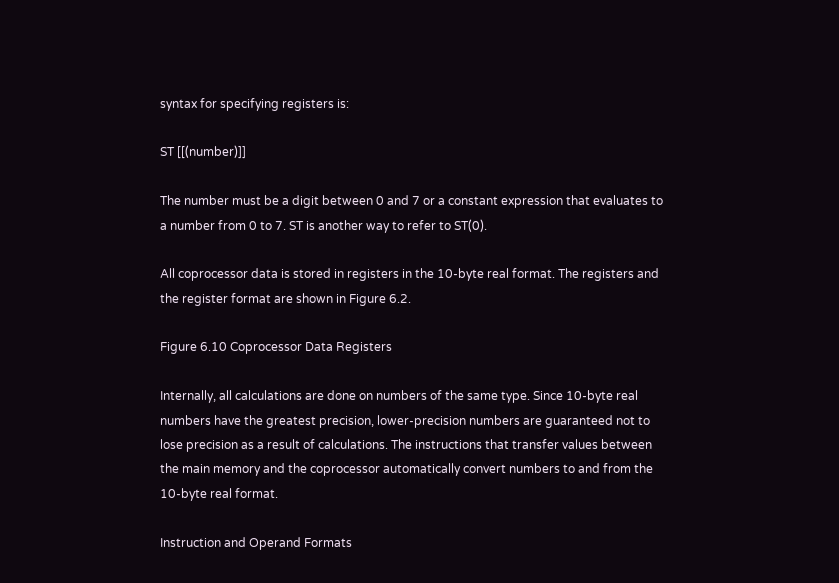syntax for specifying registers is:

ST [[(number)]]

The number must be a digit between 0 and 7 or a constant expression that evaluates to a number from 0 to 7. ST is another way to refer to ST(0).

All coprocessor data is stored in registers in the 10-byte real format. The registers and the register format are shown in Figure 6.2.

Figure 6.10 Coprocessor Data Registers

Internally, all calculations are done on numbers of the same type. Since 10-byte real numbers have the greatest precision, lower-precision numbers are guaranteed not to lose precision as a result of calculations. The instructions that transfer values between the main memory and the coprocessor automatically convert numbers to and from the 10-byte real format.

Instruction and Operand Formats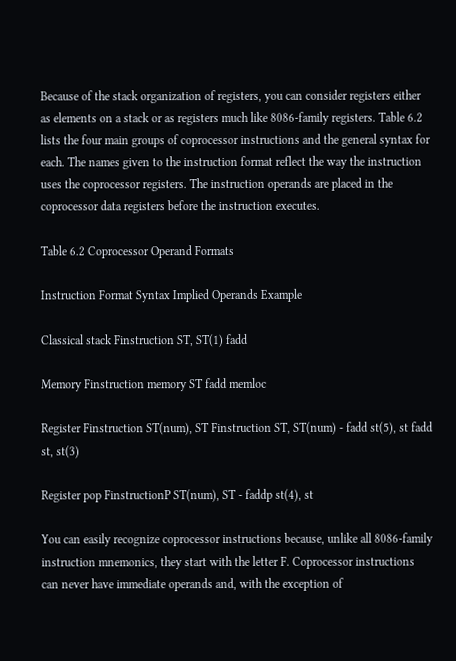Because of the stack organization of registers, you can consider registers either as elements on a stack or as registers much like 8086-family registers. Table 6.2 lists the four main groups of coprocessor instructions and the general syntax for each. The names given to the instruction format reflect the way the instruction uses the coprocessor registers. The instruction operands are placed in the coprocessor data registers before the instruction executes.

Table 6.2 Coprocessor Operand Formats

Instruction Format Syntax Implied Operands Example

Classical stack Finstruction ST, ST(1) fadd

Memory Finstruction memory ST fadd memloc

Register Finstruction ST(num), ST Finstruction ST, ST(num) - fadd st(5), st fadd st, st(3)

Register pop FinstructionP ST(num), ST - faddp st(4), st

You can easily recognize coprocessor instructions because, unlike all 8086-family instruction mnemonics, they start with the letter F. Coprocessor instructions can never have immediate operands and, with the exception of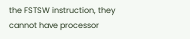the FSTSW instruction, they cannot have processor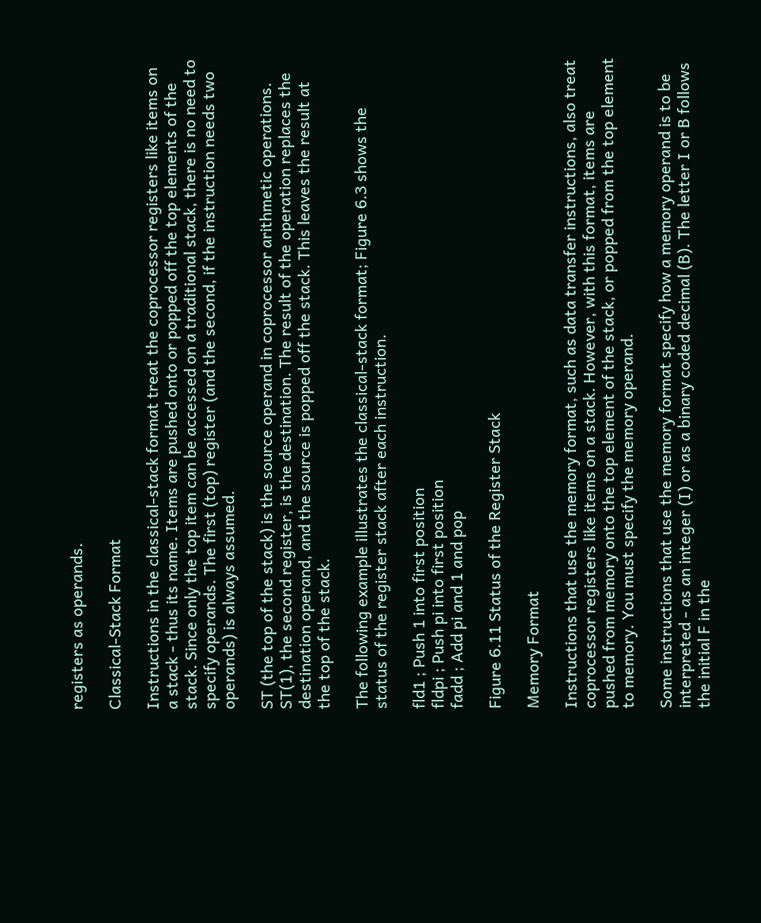registers as operands.

Classical-Stack Format

Instructions in the classical-stack format treat the coprocessor registers like items on a stack - thus its name. Items are pushed onto or popped off the top elements of the stack. Since only the top item can be accessed on a traditional stack, there is no need to specify operands. The first (top) register (and the second, if the instruction needs two operands) is always assumed.

ST (the top of the stack) is the source operand in coprocessor arithmetic operations. ST(1), the second register, is the destination. The result of the operation replaces the destination operand, and the source is popped off the stack. This leaves the result at the top of the stack.

The following example illustrates the classical-stack format; Figure 6.3 shows the status of the register stack after each instruction.

fld1 ; Push 1 into first position
fldpi ; Push pi into first position
fadd ; Add pi and 1 and pop

Figure 6.11 Status of the Register Stack

Memory Format

Instructions that use the memory format, such as data transfer instructions, also treat coprocessor registers like items on a stack. However, with this format, items are pushed from memory onto the top element of the stack, or popped from the top element to memory. You must specify the memory operand.

Some instructions that use the memory format specify how a memory operand is to be interpreted - as an integer (I) or as a binary coded decimal (B). The letter I or B follows the initial F in the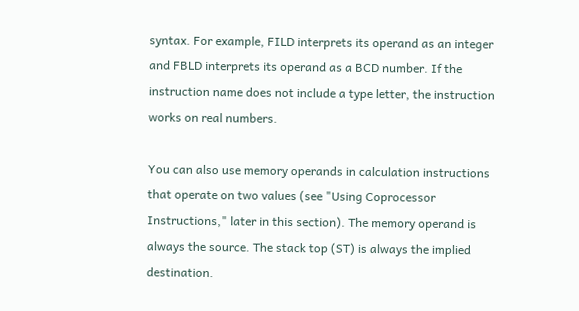syntax. For example, FILD interprets its operand as an integer and FBLD interprets its operand as a BCD number. If the instruction name does not include a type letter, the instruction works on real numbers.

You can also use memory operands in calculation instructions that operate on two values (see "Using Coprocessor Instructions," later in this section). The memory operand is always the source. The stack top (ST) is always the implied destination.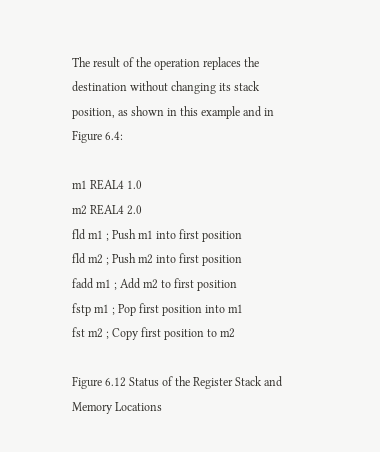The result of the operation replaces the destination without changing its stack position, as shown in this example and in Figure 6.4:

m1 REAL4 1.0
m2 REAL4 2.0
fld m1 ; Push m1 into first position
fld m2 ; Push m2 into first position
fadd m1 ; Add m2 to first position
fstp m1 ; Pop first position into m1
fst m2 ; Copy first position to m2

Figure 6.12 Status of the Register Stack and Memory Locations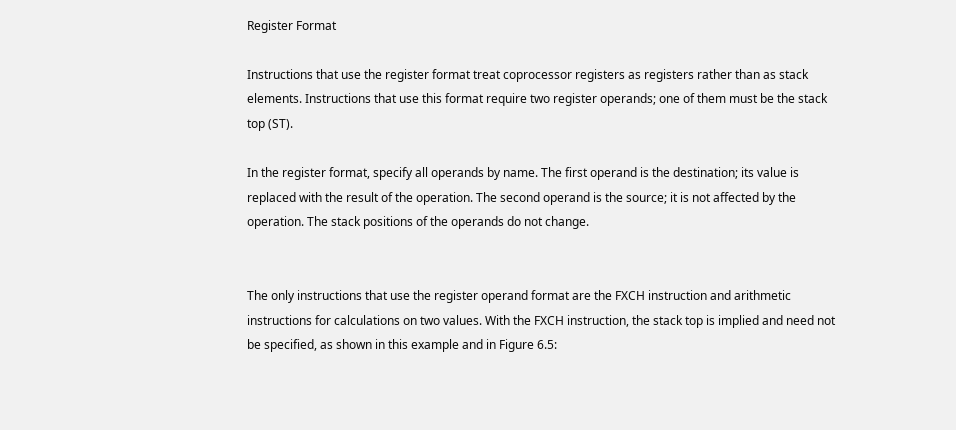Register Format

Instructions that use the register format treat coprocessor registers as registers rather than as stack elements. Instructions that use this format require two register operands; one of them must be the stack top (ST).

In the register format, specify all operands by name. The first operand is the destination; its value is replaced with the result of the operation. The second operand is the source; it is not affected by the operation. The stack positions of the operands do not change.


The only instructions that use the register operand format are the FXCH instruction and arithmetic instructions for calculations on two values. With the FXCH instruction, the stack top is implied and need not be specified, as shown in this example and in Figure 6.5: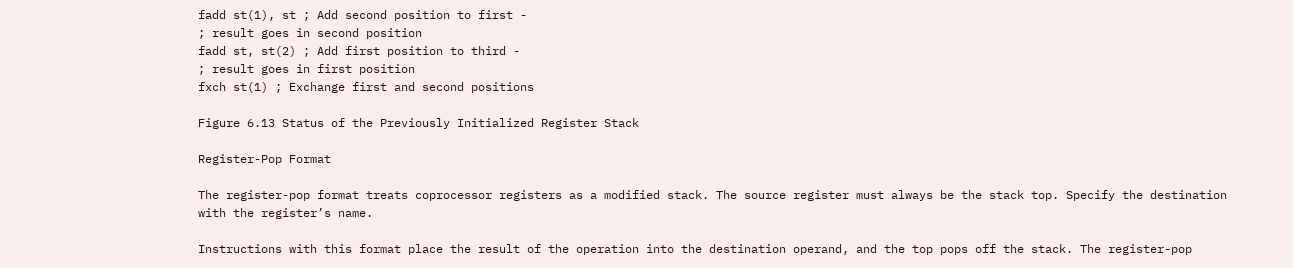fadd st(1), st ; Add second position to first -
; result goes in second position
fadd st, st(2) ; Add first position to third -
; result goes in first position
fxch st(1) ; Exchange first and second positions

Figure 6.13 Status of the Previously Initialized Register Stack

Register-Pop Format

The register-pop format treats coprocessor registers as a modified stack. The source register must always be the stack top. Specify the destination with the register’s name.

Instructions with this format place the result of the operation into the destination operand, and the top pops off the stack. The register-pop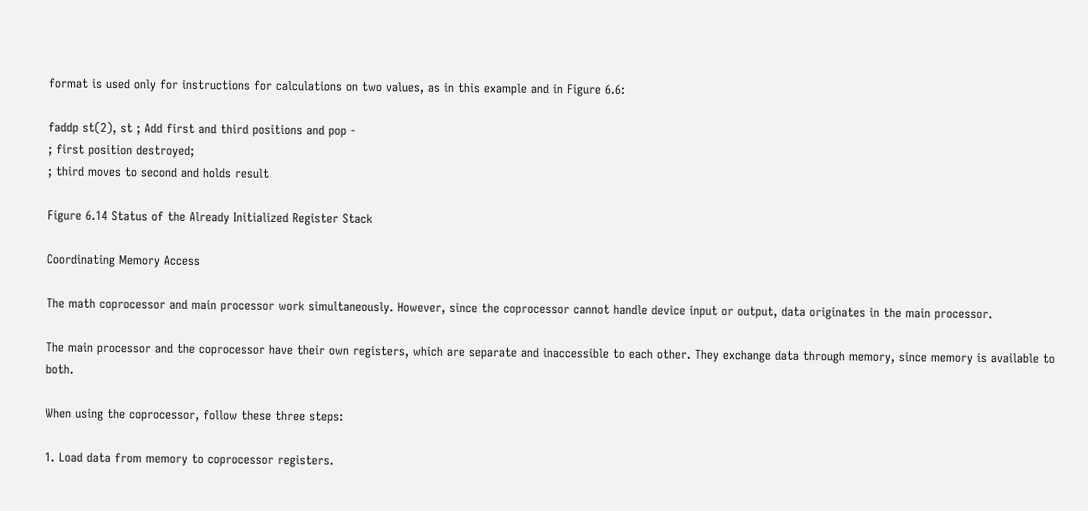format is used only for instructions for calculations on two values, as in this example and in Figure 6.6:

faddp st(2), st ; Add first and third positions and pop -
; first position destroyed;
; third moves to second and holds result

Figure 6.14 Status of the Already Initialized Register Stack

Coordinating Memory Access

The math coprocessor and main processor work simultaneously. However, since the coprocessor cannot handle device input or output, data originates in the main processor.

The main processor and the coprocessor have their own registers, which are separate and inaccessible to each other. They exchange data through memory, since memory is available to both.

When using the coprocessor, follow these three steps:

1. Load data from memory to coprocessor registers.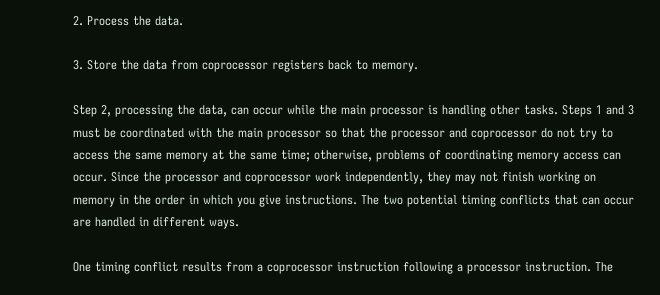2. Process the data.

3. Store the data from coprocessor registers back to memory.

Step 2, processing the data, can occur while the main processor is handling other tasks. Steps 1 and 3 must be coordinated with the main processor so that the processor and coprocessor do not try to access the same memory at the same time; otherwise, problems of coordinating memory access can occur. Since the processor and coprocessor work independently, they may not finish working on memory in the order in which you give instructions. The two potential timing conflicts that can occur are handled in different ways.

One timing conflict results from a coprocessor instruction following a processor instruction. The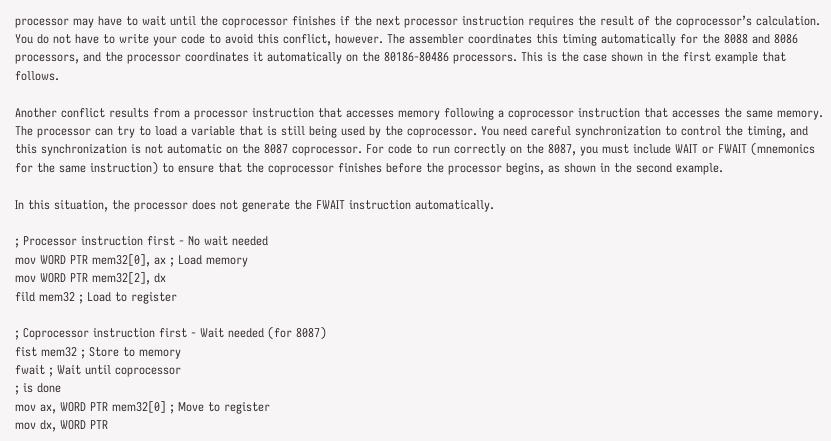processor may have to wait until the coprocessor finishes if the next processor instruction requires the result of the coprocessor’s calculation. You do not have to write your code to avoid this conflict, however. The assembler coordinates this timing automatically for the 8088 and 8086 processors, and the processor coordinates it automatically on the 80186-80486 processors. This is the case shown in the first example that follows.

Another conflict results from a processor instruction that accesses memory following a coprocessor instruction that accesses the same memory. The processor can try to load a variable that is still being used by the coprocessor. You need careful synchronization to control the timing, and this synchronization is not automatic on the 8087 coprocessor. For code to run correctly on the 8087, you must include WAIT or FWAIT (mnemonics for the same instruction) to ensure that the coprocessor finishes before the processor begins, as shown in the second example.

In this situation, the processor does not generate the FWAIT instruction automatically.

; Processor instruction first - No wait needed
mov WORD PTR mem32[0], ax ; Load memory
mov WORD PTR mem32[2], dx
fild mem32 ; Load to register

; Coprocessor instruction first - Wait needed (for 8087)
fist mem32 ; Store to memory
fwait ; Wait until coprocessor
; is done
mov ax, WORD PTR mem32[0] ; Move to register
mov dx, WORD PTR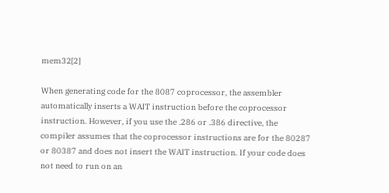mem32[2]

When generating code for the 8087 coprocessor, the assembler automatically inserts a WAIT instruction before the coprocessor instruction. However, if you use the .286 or .386 directive, the compiler assumes that the coprocessor instructions are for the 80287 or 80387 and does not insert the WAIT instruction. If your code does not need to run on an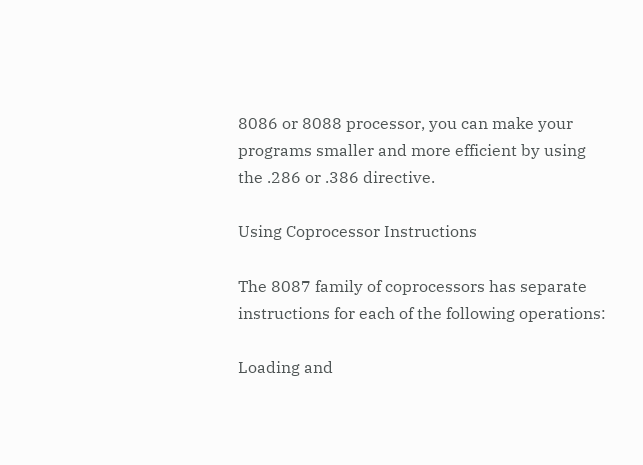8086 or 8088 processor, you can make your programs smaller and more efficient by using the .286 or .386 directive.

Using Coprocessor Instructions

The 8087 family of coprocessors has separate instructions for each of the following operations:

Loading and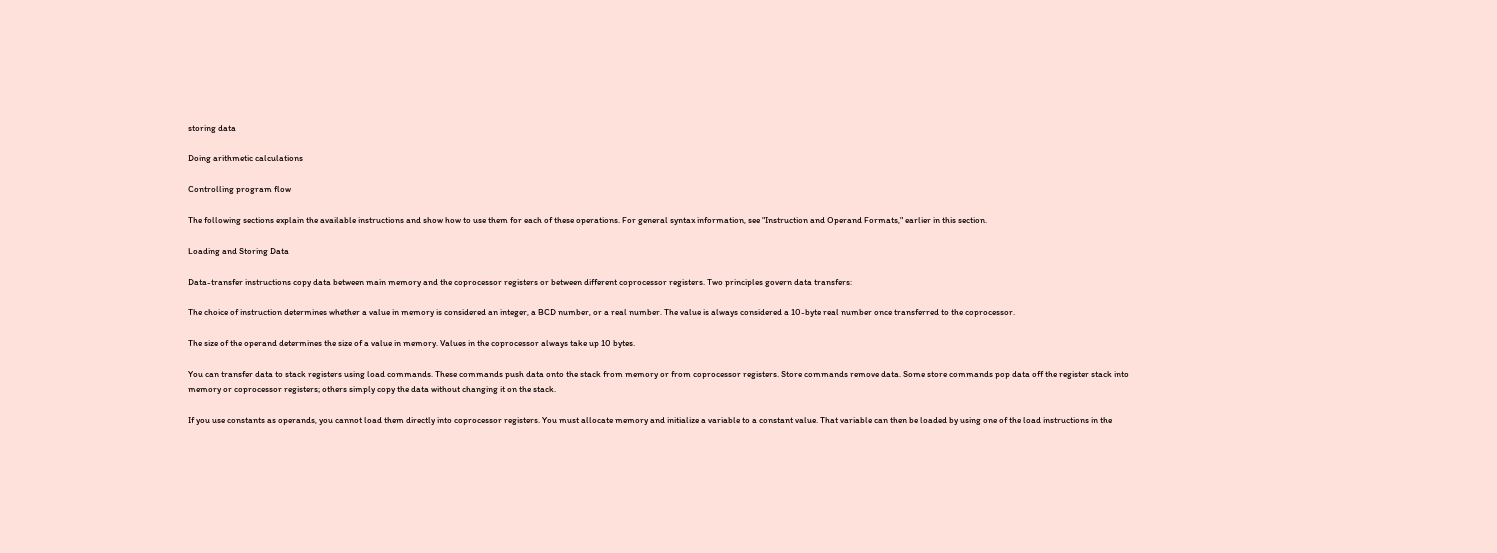storing data

Doing arithmetic calculations

Controlling program flow

The following sections explain the available instructions and show how to use them for each of these operations. For general syntax information, see "Instruction and Operand Formats," earlier in this section.

Loading and Storing Data

Data-transfer instructions copy data between main memory and the coprocessor registers or between different coprocessor registers. Two principles govern data transfers:

The choice of instruction determines whether a value in memory is considered an integer, a BCD number, or a real number. The value is always considered a 10-byte real number once transferred to the coprocessor.

The size of the operand determines the size of a value in memory. Values in the coprocessor always take up 10 bytes.

You can transfer data to stack registers using load commands. These commands push data onto the stack from memory or from coprocessor registers. Store commands remove data. Some store commands pop data off the register stack into memory or coprocessor registers; others simply copy the data without changing it on the stack.

If you use constants as operands, you cannot load them directly into coprocessor registers. You must allocate memory and initialize a variable to a constant value. That variable can then be loaded by using one of the load instructions in the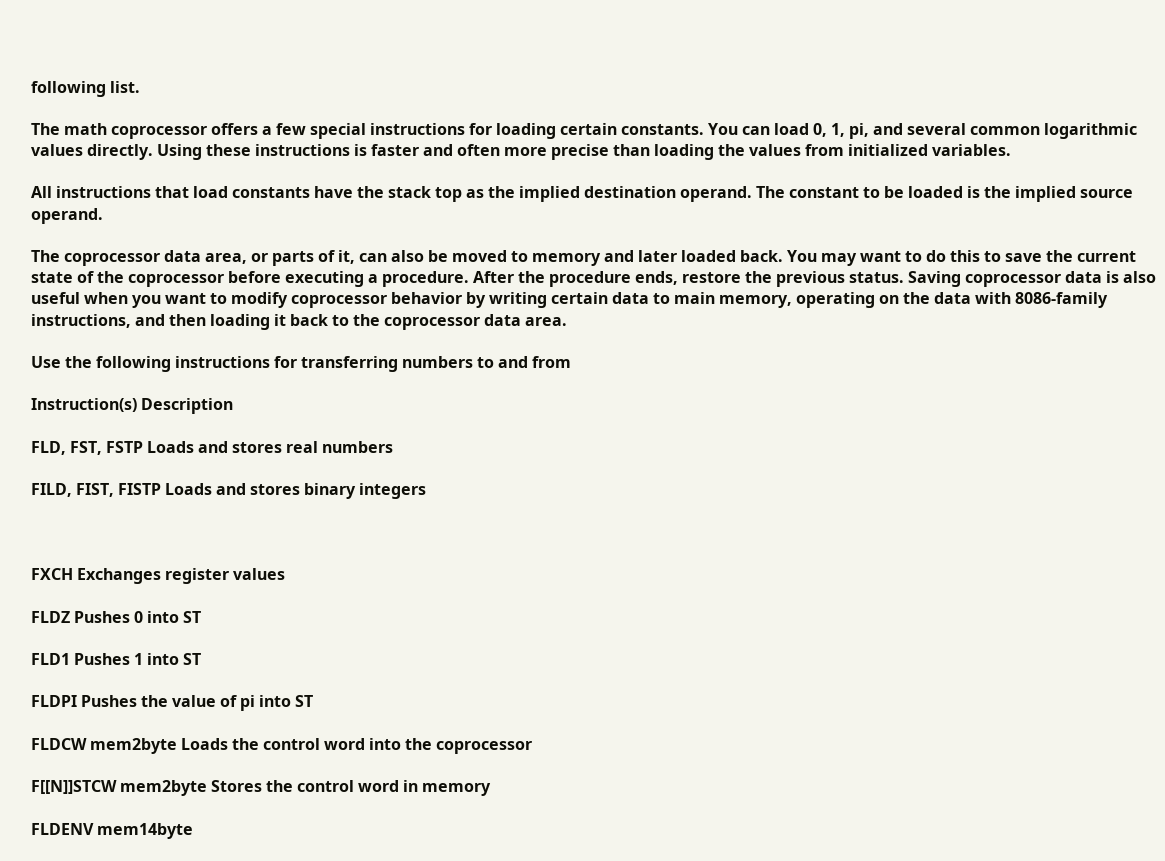following list.

The math coprocessor offers a few special instructions for loading certain constants. You can load 0, 1, pi, and several common logarithmic values directly. Using these instructions is faster and often more precise than loading the values from initialized variables.

All instructions that load constants have the stack top as the implied destination operand. The constant to be loaded is the implied source operand.

The coprocessor data area, or parts of it, can also be moved to memory and later loaded back. You may want to do this to save the current state of the coprocessor before executing a procedure. After the procedure ends, restore the previous status. Saving coprocessor data is also useful when you want to modify coprocessor behavior by writing certain data to main memory, operating on the data with 8086-family instructions, and then loading it back to the coprocessor data area.

Use the following instructions for transferring numbers to and from

Instruction(s) Description

FLD, FST, FSTP Loads and stores real numbers

FILD, FIST, FISTP Loads and stores binary integers



FXCH Exchanges register values

FLDZ Pushes 0 into ST

FLD1 Pushes 1 into ST

FLDPI Pushes the value of pi into ST

FLDCW mem2byte Loads the control word into the coprocessor

F[[N]]STCW mem2byte Stores the control word in memory

FLDENV mem14byte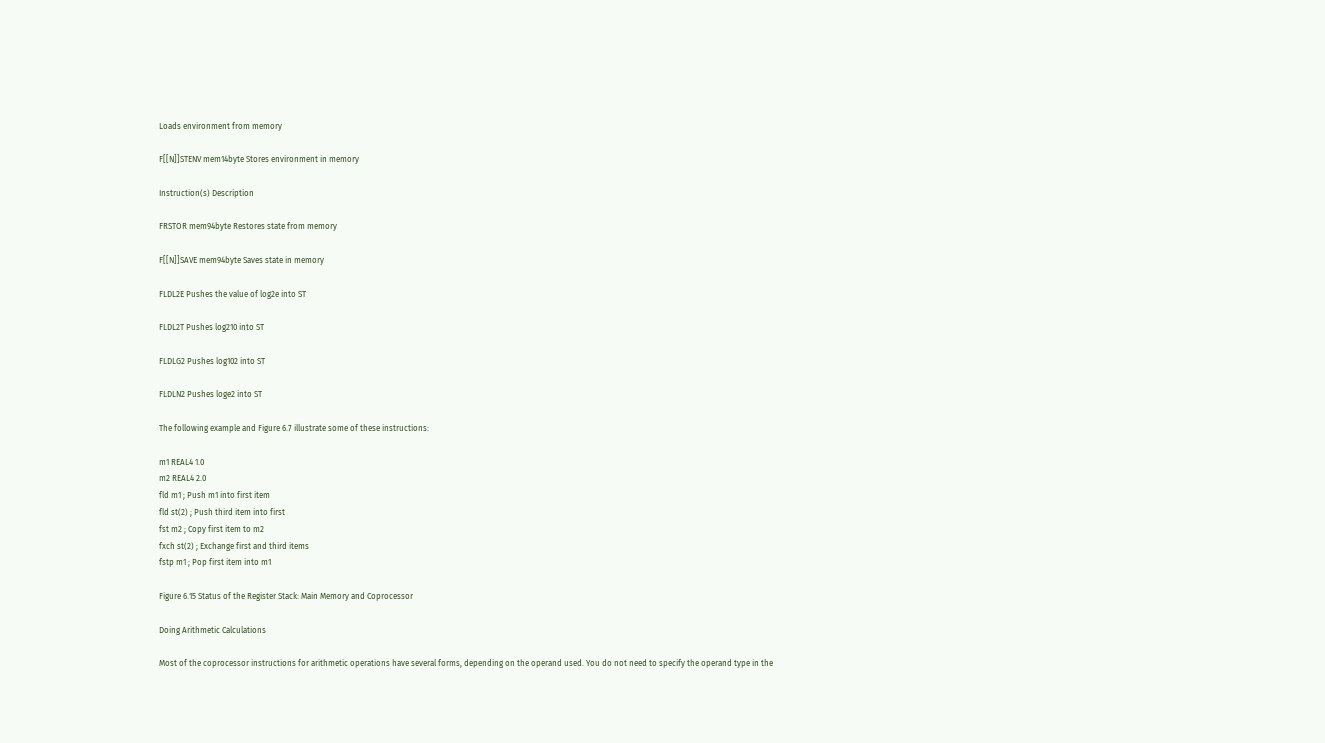Loads environment from memory

F[[N]]STENV mem14byte Stores environment in memory

Instruction(s) Description

FRSTOR mem94byte Restores state from memory

F[[N]]SAVE mem94byte Saves state in memory

FLDL2E Pushes the value of log2e into ST

FLDL2T Pushes log210 into ST

FLDLG2 Pushes log102 into ST

FLDLN2 Pushes loge2 into ST

The following example and Figure 6.7 illustrate some of these instructions:

m1 REAL4 1.0
m2 REAL4 2.0
fld m1 ; Push m1 into first item
fld st(2) ; Push third item into first
fst m2 ; Copy first item to m2
fxch st(2) ; Exchange first and third items
fstp m1 ; Pop first item into m1

Figure 6.15 Status of the Register Stack: Main Memory and Coprocessor

Doing Arithmetic Calculations

Most of the coprocessor instructions for arithmetic operations have several forms, depending on the operand used. You do not need to specify the operand type in the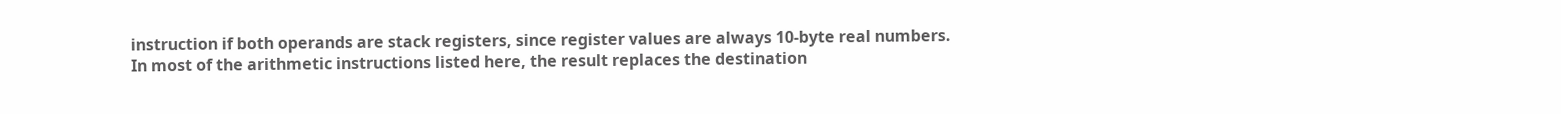instruction if both operands are stack registers, since register values are always 10-byte real numbers. In most of the arithmetic instructions listed here, the result replaces the destination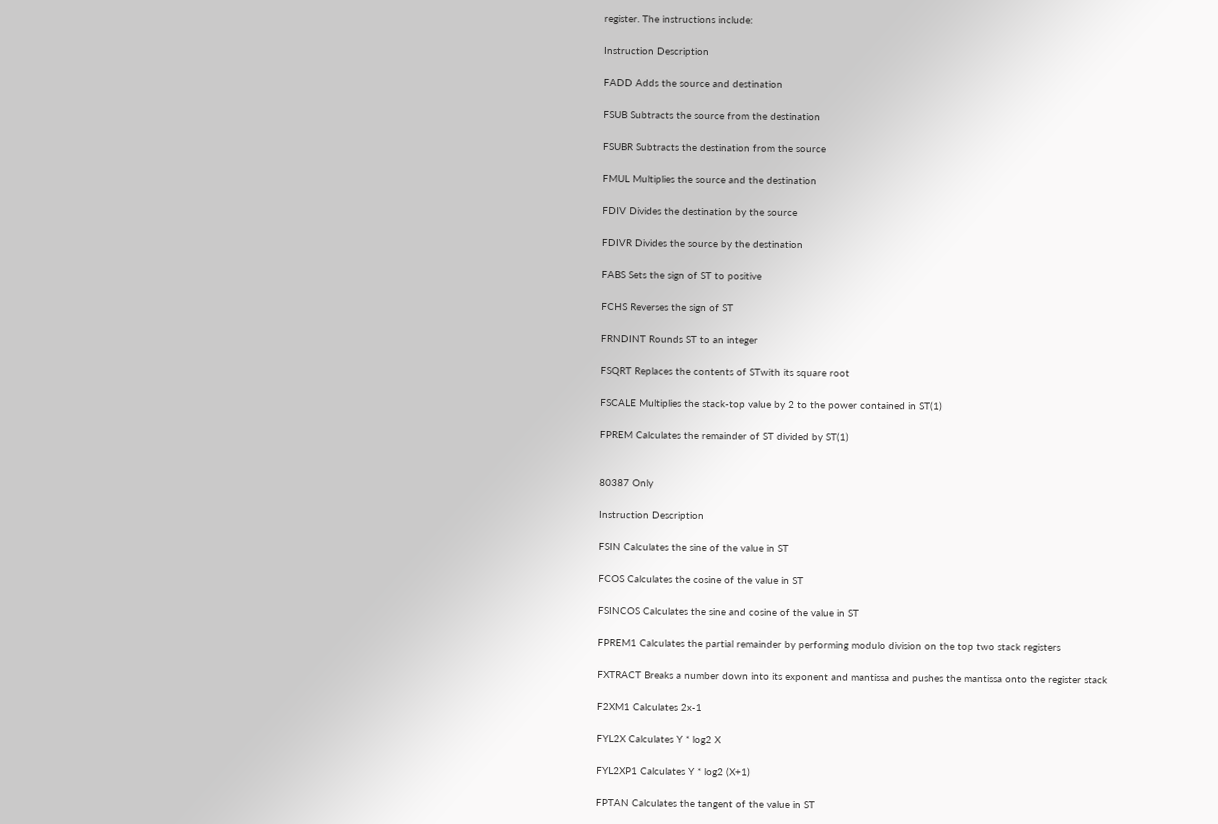register. The instructions include:

Instruction Description

FADD Adds the source and destination

FSUB Subtracts the source from the destination

FSUBR Subtracts the destination from the source

FMUL Multiplies the source and the destination

FDIV Divides the destination by the source

FDIVR Divides the source by the destination

FABS Sets the sign of ST to positive

FCHS Reverses the sign of ST

FRNDINT Rounds ST to an integer

FSQRT Replaces the contents of STwith its square root

FSCALE Multiplies the stack-top value by 2 to the power contained in ST(1)

FPREM Calculates the remainder of ST divided by ST(1)


80387 Only

Instruction Description

FSIN Calculates the sine of the value in ST

FCOS Calculates the cosine of the value in ST

FSINCOS Calculates the sine and cosine of the value in ST

FPREM1 Calculates the partial remainder by performing modulo division on the top two stack registers

FXTRACT Breaks a number down into its exponent and mantissa and pushes the mantissa onto the register stack

F2XM1 Calculates 2x-1

FYL2X Calculates Y * log2 X

FYL2XP1 Calculates Y * log2 (X+1)

FPTAN Calculates the tangent of the value in ST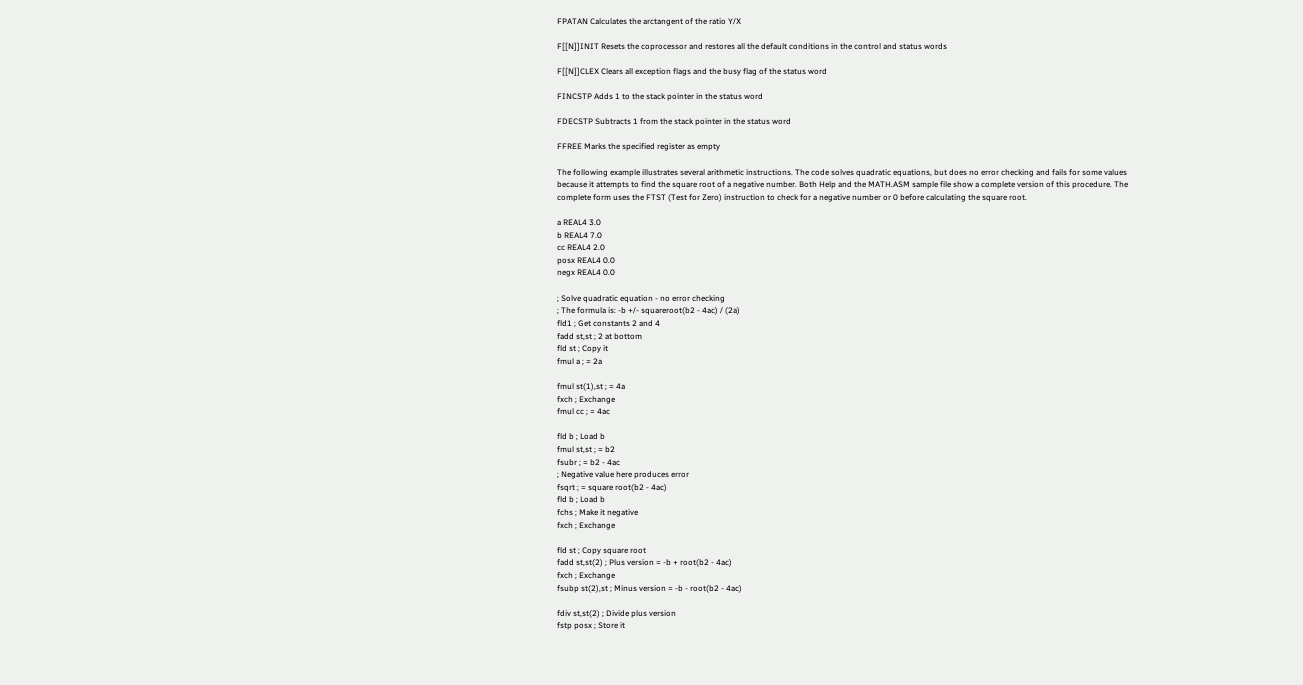FPATAN Calculates the arctangent of the ratio Y/X

F[[N]]INIT Resets the coprocessor and restores all the default conditions in the control and status words

F[[N]]CLEX Clears all exception flags and the busy flag of the status word

FINCSTP Adds 1 to the stack pointer in the status word

FDECSTP Subtracts 1 from the stack pointer in the status word

FFREE Marks the specified register as empty

The following example illustrates several arithmetic instructions. The code solves quadratic equations, but does no error checking and fails for some values because it attempts to find the square root of a negative number. Both Help and the MATH.ASM sample file show a complete version of this procedure. The complete form uses the FTST (Test for Zero) instruction to check for a negative number or 0 before calculating the square root.

a REAL4 3.0
b REAL4 7.0
cc REAL4 2.0
posx REAL4 0.0
negx REAL4 0.0

; Solve quadratic equation - no error checking
; The formula is: -b +/- squareroot(b2 - 4ac) / (2a)
fld1 ; Get constants 2 and 4
fadd st,st ; 2 at bottom
fld st ; Copy it
fmul a ; = 2a

fmul st(1),st ; = 4a
fxch ; Exchange
fmul cc ; = 4ac

fld b ; Load b
fmul st,st ; = b2
fsubr ; = b2 - 4ac
; Negative value here produces error
fsqrt ; = square root(b2 - 4ac)
fld b ; Load b
fchs ; Make it negative
fxch ; Exchange

fld st ; Copy square root
fadd st,st(2) ; Plus version = -b + root(b2 - 4ac)
fxch ; Exchange
fsubp st(2),st ; Minus version = -b - root(b2 - 4ac)

fdiv st,st(2) ; Divide plus version
fstp posx ; Store it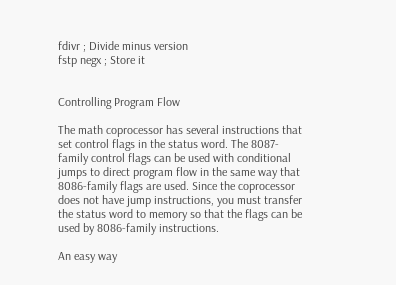fdivr ; Divide minus version
fstp negx ; Store it


Controlling Program Flow

The math coprocessor has several instructions that set control flags in the status word. The 8087-family control flags can be used with conditional jumps to direct program flow in the same way that 8086-family flags are used. Since the coprocessor does not have jump instructions, you must transfer the status word to memory so that the flags can be used by 8086-family instructions.

An easy way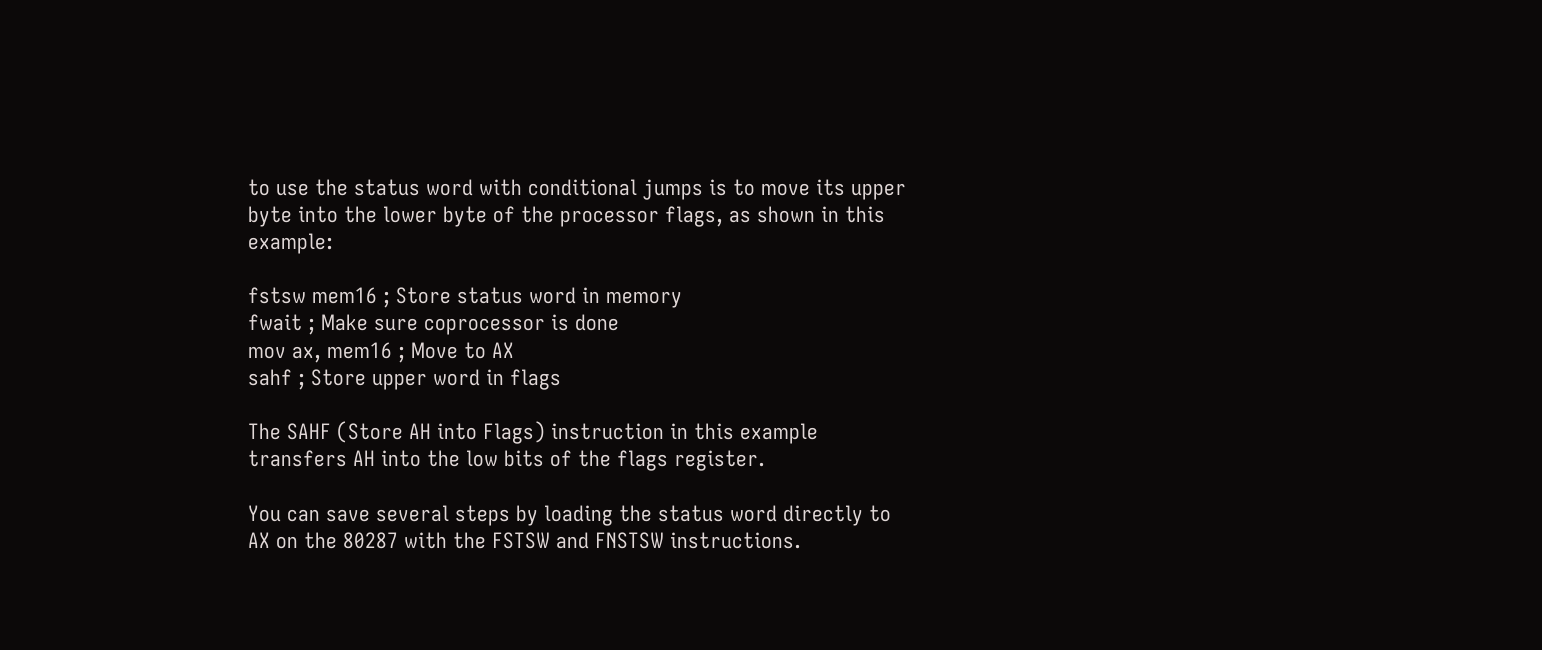to use the status word with conditional jumps is to move its upper byte into the lower byte of the processor flags, as shown in this example:

fstsw mem16 ; Store status word in memory
fwait ; Make sure coprocessor is done
mov ax, mem16 ; Move to AX
sahf ; Store upper word in flags

The SAHF (Store AH into Flags) instruction in this example transfers AH into the low bits of the flags register.

You can save several steps by loading the status word directly to AX on the 80287 with the FSTSW and FNSTSW instructions.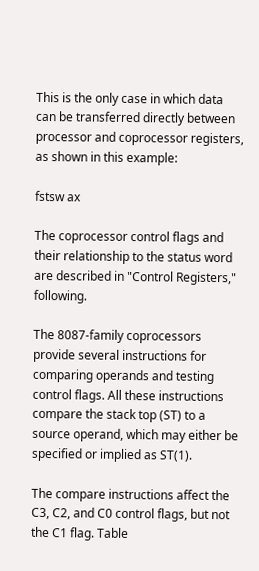This is the only case in which data can be transferred directly between processor and coprocessor registers, as shown in this example:

fstsw ax

The coprocessor control flags and their relationship to the status word are described in "Control Registers," following.

The 8087-family coprocessors provide several instructions for comparing operands and testing control flags. All these instructions compare the stack top (ST) to a source operand, which may either be specified or implied as ST(1).

The compare instructions affect the C3, C2, and C0 control flags, but not the C1 flag. Table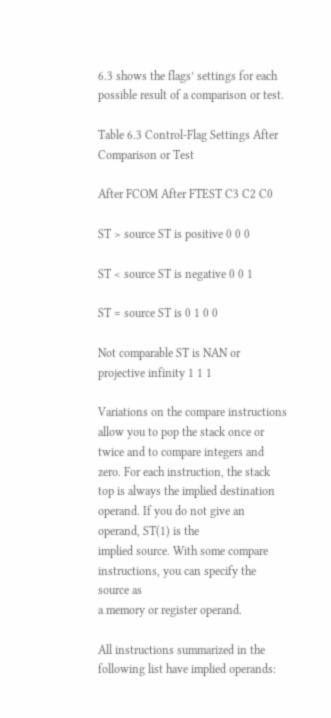6.3 shows the flags’ settings for each possible result of a comparison or test.

Table 6.3 Control-Flag Settings After Comparison or Test

After FCOM After FTEST C3 C2 C0

ST > source ST is positive 0 0 0

ST < source ST is negative 0 0 1

ST = source ST is 0 1 0 0

Not comparable ST is NAN or projective infinity 1 1 1

Variations on the compare instructions allow you to pop the stack once or twice and to compare integers and zero. For each instruction, the stack top is always the implied destination operand. If you do not give an operand, ST(1) is the
implied source. With some compare instructions, you can specify the source as
a memory or register operand.

All instructions summarized in the following list have implied operands: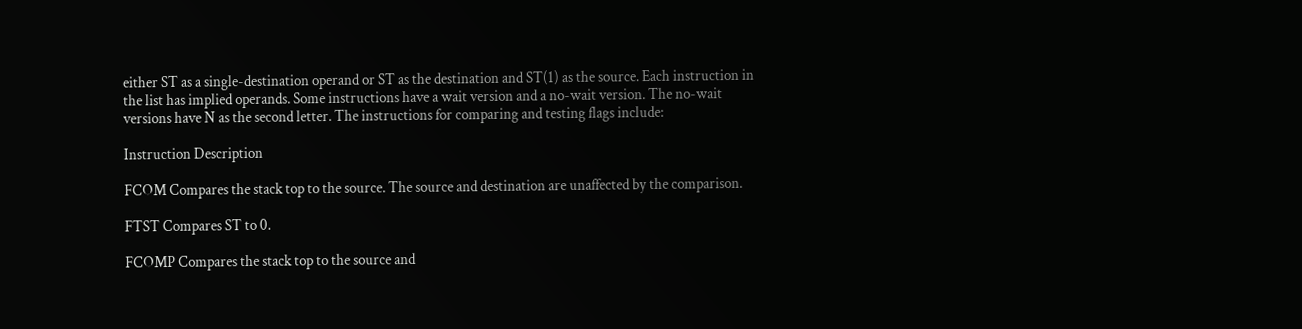either ST as a single-destination operand or ST as the destination and ST(1) as the source. Each instruction in the list has implied operands. Some instructions have a wait version and a no-wait version. The no-wait versions have N as the second letter. The instructions for comparing and testing flags include:

Instruction Description

FCOM Compares the stack top to the source. The source and destination are unaffected by the comparison.

FTST Compares ST to 0.

FCOMP Compares the stack top to the source and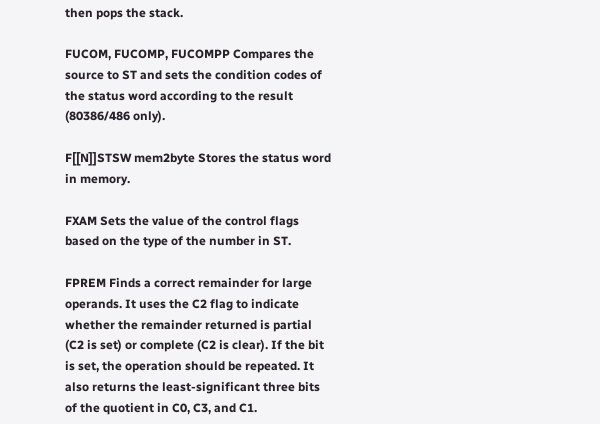then pops the stack.

FUCOM, FUCOMP, FUCOMPP Compares the source to ST and sets the condition codes of the status word according to the result (80386/486 only).

F[[N]]STSW mem2byte Stores the status word in memory.

FXAM Sets the value of the control flags based on the type of the number in ST.

FPREM Finds a correct remainder for large operands. It uses the C2 flag to indicate whether the remainder returned is partial (C2 is set) or complete (C2 is clear). If the bit is set, the operation should be repeated. It also returns the least-significant three bits of the quotient in C0, C3, and C1.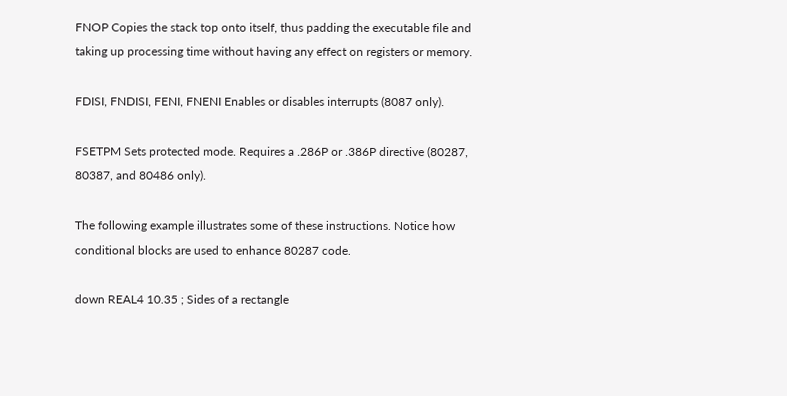FNOP Copies the stack top onto itself, thus padding the executable file and taking up processing time without having any effect on registers or memory.

FDISI, FNDISI, FENI, FNENI Enables or disables interrupts (8087 only).

FSETPM Sets protected mode. Requires a .286P or .386P directive (80287, 80387, and 80486 only).

The following example illustrates some of these instructions. Notice how conditional blocks are used to enhance 80287 code.

down REAL4 10.35 ; Sides of a rectangle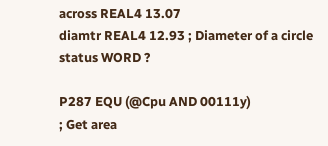across REAL4 13.07
diamtr REAL4 12.93 ; Diameter of a circle
status WORD ?

P287 EQU (@Cpu AND 00111y)
; Get area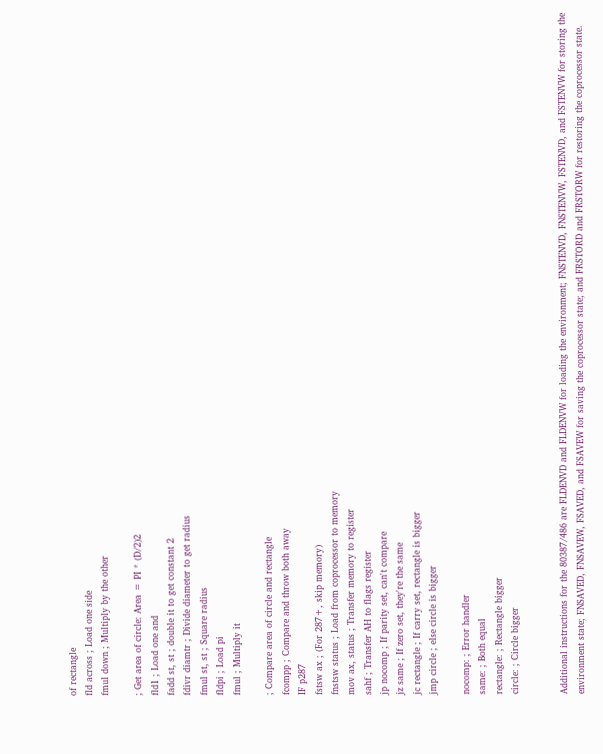of rectangle
fld across ; Load one side
fmul down ; Multiply by the other

; Get area of circle: Area = PI * (D/2)2
fld1 ; Load one and
fadd st, st ; double it to get constant 2
fdivr diamtr ; Divide diameter to get radius
fmul st, st ; Square radius
fldpi ; Load pi
fmul ; Multiply it

; Compare area of circle and rectangle
fcompp ; Compare and throw both away
IF p287
fstsw ax ; (For 287+, skip memory)
fnstsw status ; Load from coprocessor to memory
mov ax, status ; Transfer memory to register
sahf ; Transfer AH to flags register
jp nocomp ; If parity set, can't compare
jz same ; If zero set, they're the same
jc rectangle ; If carry set, rectangle is bigger
jmp circle ; else circle is bigger

nocomp: ; Error handler
same: ; Both equal
rectangle: ; Rectangle bigger
circle: ; Circle bigger


Additional instructions for the 80387/486 are FLDENVD and FLDENVW for loading the environment; FNSTENVD, FNSTENVW, FSTENVD, and FSTENVW for storing the environment state; FNSAVED, FNSAVEW, FSAVED, and FSAVEW for saving the coprocessor state; and FRSTORD and FRSTORW for restoring the coprocessor state.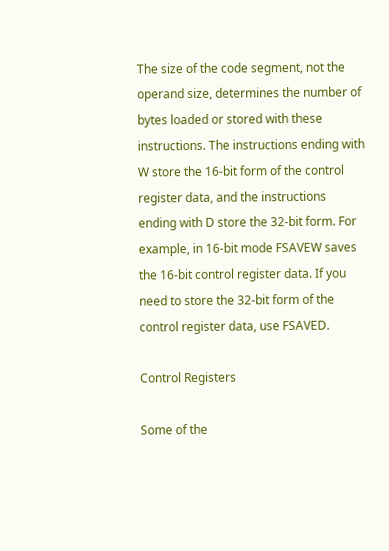The size of the code segment, not the operand size, determines the number of bytes loaded or stored with these instructions. The instructions ending with W store the 16-bit form of the control register data, and the instructions ending with D store the 32-bit form. For example, in 16-bit mode FSAVEW saves the 16-bit control register data. If you need to store the 32-bit form of the control register data, use FSAVED.

Control Registers

Some of the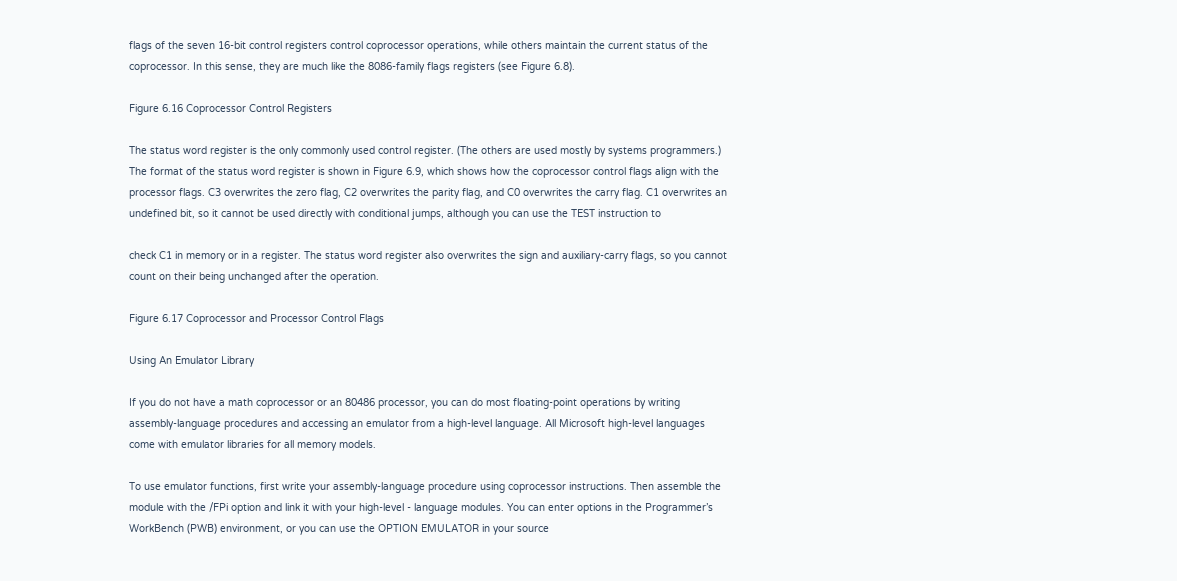flags of the seven 16-bit control registers control coprocessor operations, while others maintain the current status of the coprocessor. In this sense, they are much like the 8086-family flags registers (see Figure 6.8).

Figure 6.16 Coprocessor Control Registers

The status word register is the only commonly used control register. (The others are used mostly by systems programmers.) The format of the status word register is shown in Figure 6.9, which shows how the coprocessor control flags align with the processor flags. C3 overwrites the zero flag, C2 overwrites the parity flag, and C0 overwrites the carry flag. C1 overwrites an undefined bit, so it cannot be used directly with conditional jumps, although you can use the TEST instruction to

check C1 in memory or in a register. The status word register also overwrites the sign and auxiliary-carry flags, so you cannot count on their being unchanged after the operation.

Figure 6.17 Coprocessor and Processor Control Flags

Using An Emulator Library

If you do not have a math coprocessor or an 80486 processor, you can do most floating-point operations by writing assembly-language procedures and accessing an emulator from a high-level language. All Microsoft high-level languages come with emulator libraries for all memory models.

To use emulator functions, first write your assembly-language procedure using coprocessor instructions. Then assemble the module with the /FPi option and link it with your high-level - language modules. You can enter options in the Programmer’s WorkBench (PWB) environment, or you can use the OPTION EMULATOR in your source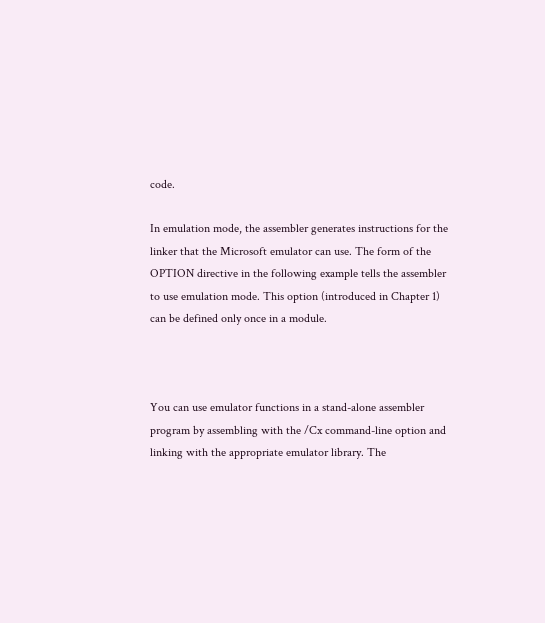code.

In emulation mode, the assembler generates instructions for the linker that the Microsoft emulator can use. The form of the OPTION directive in the following example tells the assembler to use emulation mode. This option (introduced in Chapter 1) can be defined only once in a module.



You can use emulator functions in a stand-alone assembler program by assembling with the /Cx command-line option and linking with the appropriate emulator library. The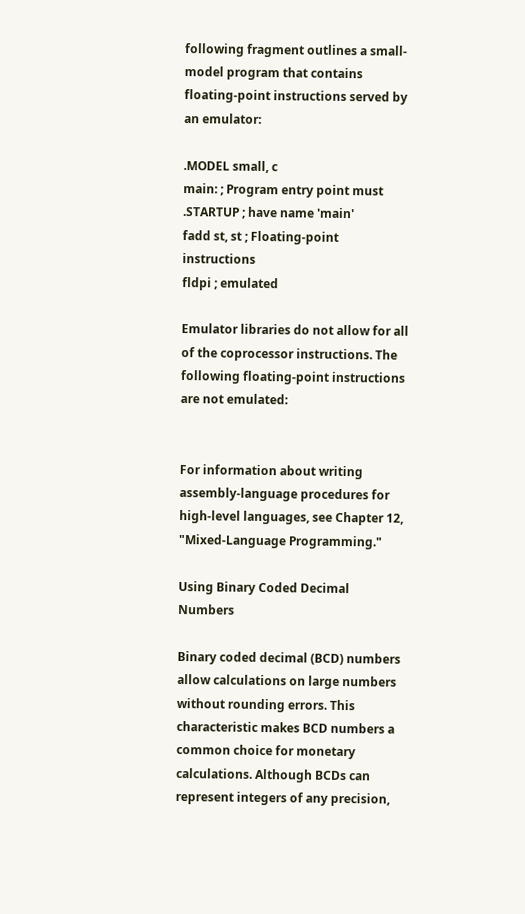following fragment outlines a small-model program that contains floating-point instructions served by an emulator:

.MODEL small, c
main: ; Program entry point must
.STARTUP ; have name 'main'
fadd st, st ; Floating-point instructions
fldpi ; emulated

Emulator libraries do not allow for all of the coprocessor instructions. The following floating-point instructions are not emulated:


For information about writing assembly-language procedures for high-level languages, see Chapter 12, "Mixed-Language Programming."

Using Binary Coded Decimal Numbers

Binary coded decimal (BCD) numbers allow calculations on large numbers without rounding errors. This characteristic makes BCD numbers a common choice for monetary calculations. Although BCDs can represent integers of any precision,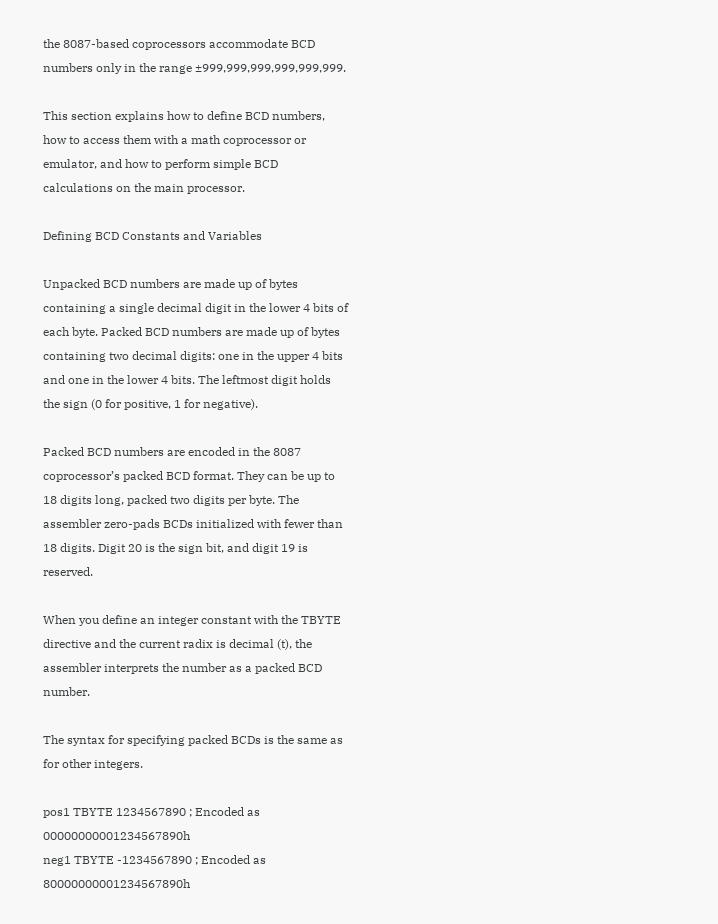the 8087-based coprocessors accommodate BCD numbers only in the range ±999,999,999,999,999,999.

This section explains how to define BCD numbers, how to access them with a math coprocessor or emulator, and how to perform simple BCD calculations on the main processor.

Defining BCD Constants and Variables

Unpacked BCD numbers are made up of bytes containing a single decimal digit in the lower 4 bits of each byte. Packed BCD numbers are made up of bytes containing two decimal digits: one in the upper 4 bits and one in the lower 4 bits. The leftmost digit holds the sign (0 for positive, 1 for negative).

Packed BCD numbers are encoded in the 8087 coprocessor’s packed BCD format. They can be up to 18 digits long, packed two digits per byte. The assembler zero-pads BCDs initialized with fewer than 18 digits. Digit 20 is the sign bit, and digit 19 is reserved.

When you define an integer constant with the TBYTE directive and the current radix is decimal (t), the assembler interprets the number as a packed BCD number.

The syntax for specifying packed BCDs is the same as for other integers.

pos1 TBYTE 1234567890 ; Encoded as 00000000001234567890h
neg1 TBYTE -1234567890 ; Encoded as 80000000001234567890h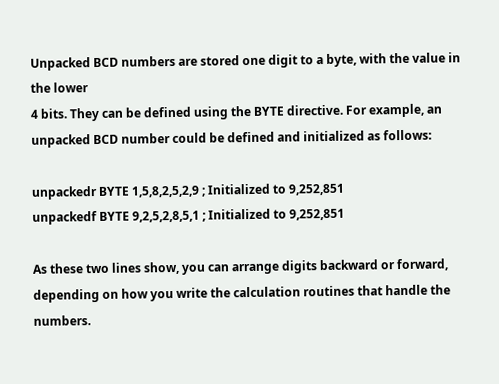Unpacked BCD numbers are stored one digit to a byte, with the value in the lower
4 bits. They can be defined using the BYTE directive. For example, an unpacked BCD number could be defined and initialized as follows:

unpackedr BYTE 1,5,8,2,5,2,9 ; Initialized to 9,252,851
unpackedf BYTE 9,2,5,2,8,5,1 ; Initialized to 9,252,851

As these two lines show, you can arrange digits backward or forward, depending on how you write the calculation routines that handle the numbers.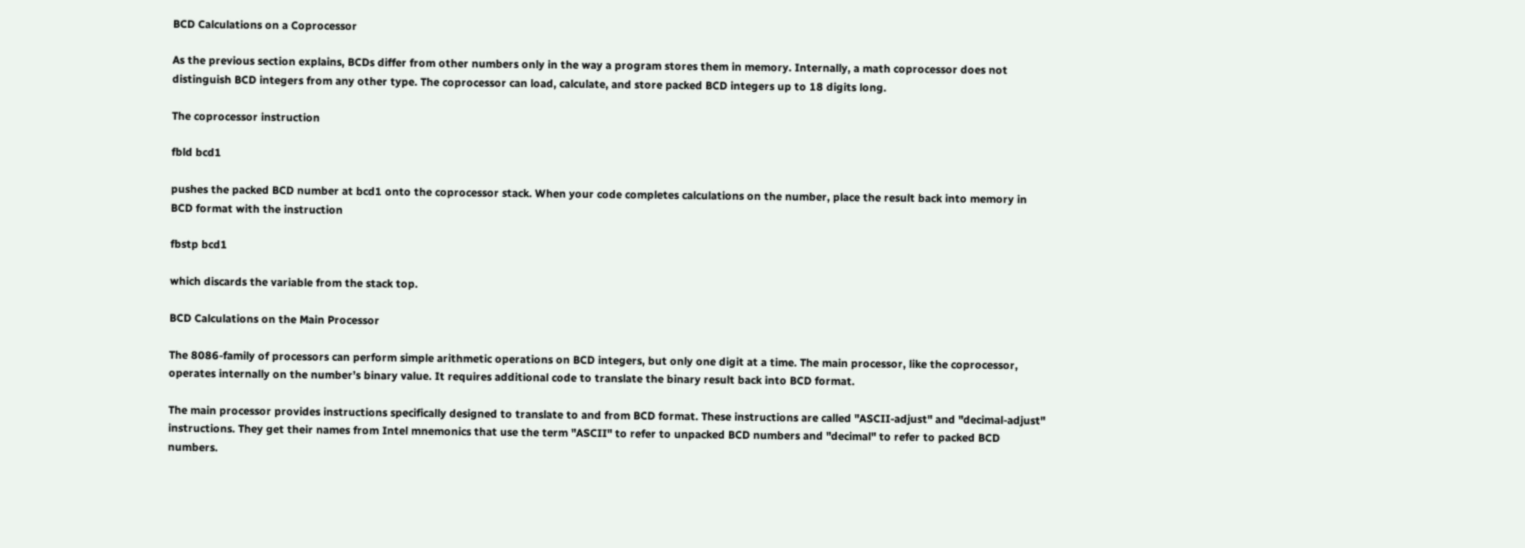BCD Calculations on a Coprocessor

As the previous section explains, BCDs differ from other numbers only in the way a program stores them in memory. Internally, a math coprocessor does not distinguish BCD integers from any other type. The coprocessor can load, calculate, and store packed BCD integers up to 18 digits long.

The coprocessor instruction

fbld bcd1

pushes the packed BCD number at bcd1 onto the coprocessor stack. When your code completes calculations on the number, place the result back into memory in BCD format with the instruction

fbstp bcd1

which discards the variable from the stack top.

BCD Calculations on the Main Processor

The 8086-family of processors can perform simple arithmetic operations on BCD integers, but only one digit at a time. The main processor, like the coprocessor, operates internally on the number’s binary value. It requires additional code to translate the binary result back into BCD format.

The main processor provides instructions specifically designed to translate to and from BCD format. These instructions are called "ASCII-adjust" and "decimal-adjust" instructions. They get their names from Intel mnemonics that use the term "ASCII" to refer to unpacked BCD numbers and "decimal" to refer to packed BCD numbers.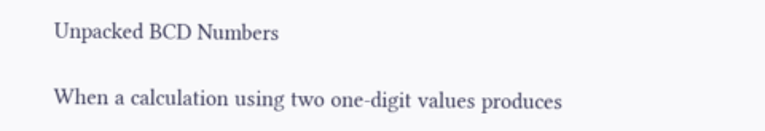Unpacked BCD Numbers

When a calculation using two one-digit values produces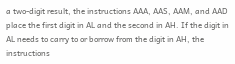a two-digit result, the instructions AAA, AAS, AAM, and AAD place the first digit in AL and the second in AH. If the digit in AL needs to carry to or borrow from the digit in AH, the instructions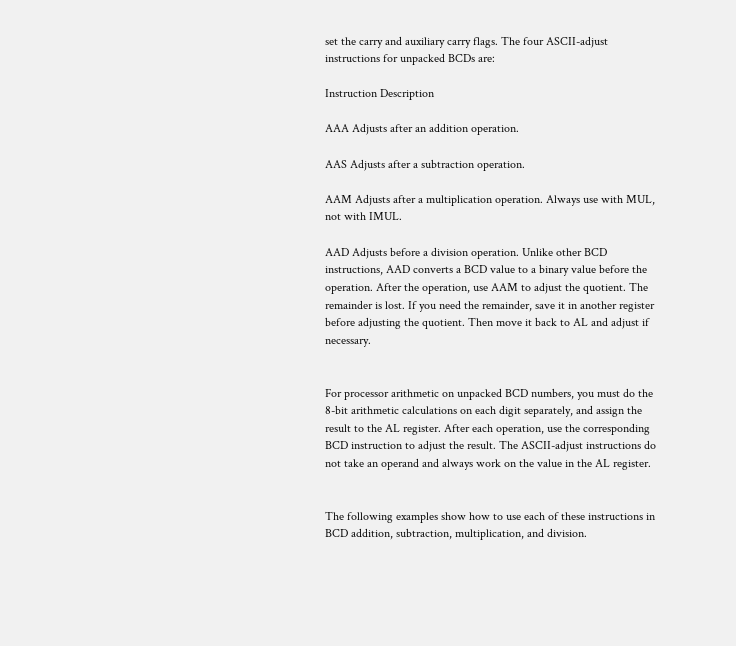set the carry and auxiliary carry flags. The four ASCII-adjust instructions for unpacked BCDs are:

Instruction Description

AAA Adjusts after an addition operation.

AAS Adjusts after a subtraction operation.

AAM Adjusts after a multiplication operation. Always use with MUL, not with IMUL.

AAD Adjusts before a division operation. Unlike other BCD instructions, AAD converts a BCD value to a binary value before the operation. After the operation, use AAM to adjust the quotient. The remainder is lost. If you need the remainder, save it in another register before adjusting the quotient. Then move it back to AL and adjust if necessary.


For processor arithmetic on unpacked BCD numbers, you must do the 8-bit arithmetic calculations on each digit separately, and assign the result to the AL register. After each operation, use the corresponding BCD instruction to adjust the result. The ASCII-adjust instructions do not take an operand and always work on the value in the AL register.


The following examples show how to use each of these instructions in BCD addition, subtraction, multiplication, and division.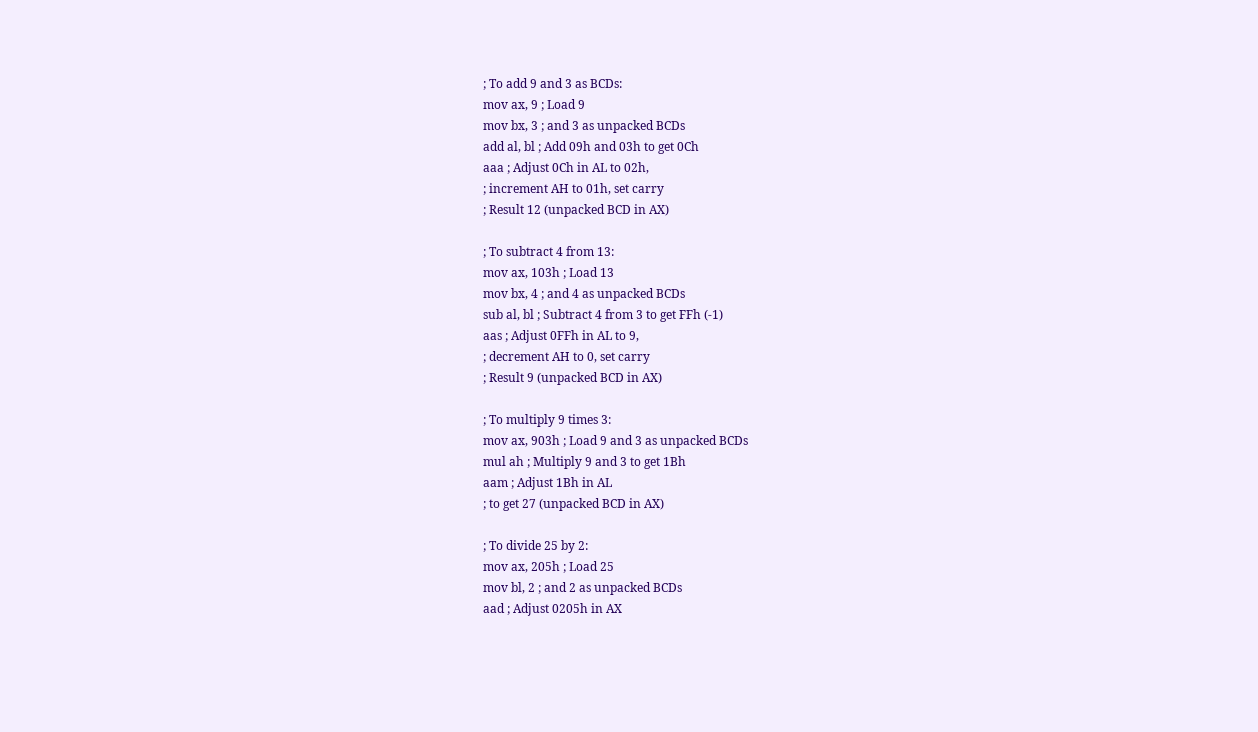; To add 9 and 3 as BCDs:
mov ax, 9 ; Load 9
mov bx, 3 ; and 3 as unpacked BCDs
add al, bl ; Add 09h and 03h to get 0Ch
aaa ; Adjust 0Ch in AL to 02h,
; increment AH to 01h, set carry
; Result 12 (unpacked BCD in AX)

; To subtract 4 from 13:
mov ax, 103h ; Load 13
mov bx, 4 ; and 4 as unpacked BCDs
sub al, bl ; Subtract 4 from 3 to get FFh (-1)
aas ; Adjust 0FFh in AL to 9,
; decrement AH to 0, set carry
; Result 9 (unpacked BCD in AX)

; To multiply 9 times 3:
mov ax, 903h ; Load 9 and 3 as unpacked BCDs
mul ah ; Multiply 9 and 3 to get 1Bh
aam ; Adjust 1Bh in AL
; to get 27 (unpacked BCD in AX)

; To divide 25 by 2:
mov ax, 205h ; Load 25
mov bl, 2 ; and 2 as unpacked BCDs
aad ; Adjust 0205h in AX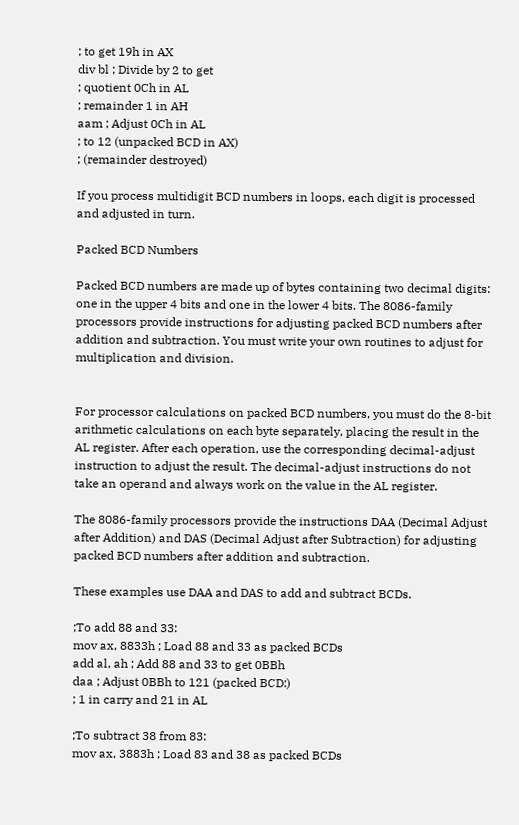; to get 19h in AX
div bl ; Divide by 2 to get
; quotient 0Ch in AL
; remainder 1 in AH
aam ; Adjust 0Ch in AL
; to 12 (unpacked BCD in AX)
; (remainder destroyed)

If you process multidigit BCD numbers in loops, each digit is processed and adjusted in turn.

Packed BCD Numbers

Packed BCD numbers are made up of bytes containing two decimal digits: one in the upper 4 bits and one in the lower 4 bits. The 8086-family processors provide instructions for adjusting packed BCD numbers after addition and subtraction. You must write your own routines to adjust for multiplication and division.


For processor calculations on packed BCD numbers, you must do the 8-bit arithmetic calculations on each byte separately, placing the result in the AL register. After each operation, use the corresponding decimal-adjust instruction to adjust the result. The decimal-adjust instructions do not take an operand and always work on the value in the AL register.

The 8086-family processors provide the instructions DAA (Decimal Adjust after Addition) and DAS (Decimal Adjust after Subtraction) for adjusting packed BCD numbers after addition and subtraction.

These examples use DAA and DAS to add and subtract BCDs.

;To add 88 and 33:
mov ax, 8833h ; Load 88 and 33 as packed BCDs
add al, ah ; Add 88 and 33 to get 0BBh
daa ; Adjust 0BBh to 121 (packed BCD:)
; 1 in carry and 21 in AL

;To subtract 38 from 83:
mov ax, 3883h ; Load 83 and 38 as packed BCDs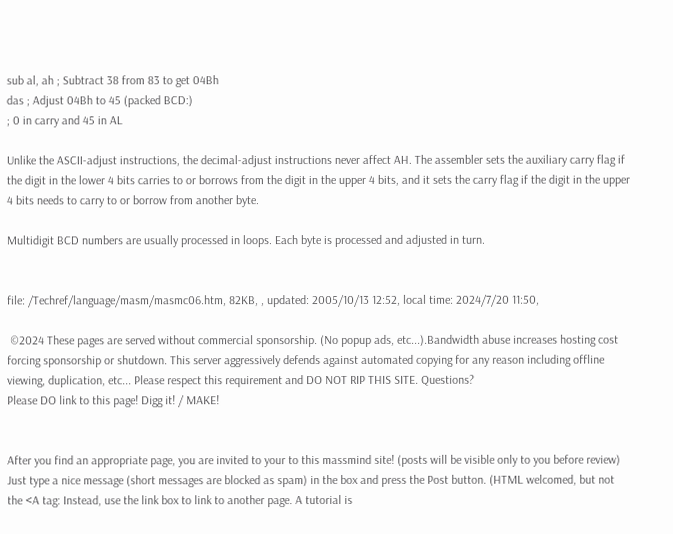sub al, ah ; Subtract 38 from 83 to get 04Bh
das ; Adjust 04Bh to 45 (packed BCD:)
; 0 in carry and 45 in AL

Unlike the ASCII-adjust instructions, the decimal-adjust instructions never affect AH. The assembler sets the auxiliary carry flag if the digit in the lower 4 bits carries to or borrows from the digit in the upper 4 bits, and it sets the carry flag if the digit in the upper 4 bits needs to carry to or borrow from another byte.

Multidigit BCD numbers are usually processed in loops. Each byte is processed and adjusted in turn.


file: /Techref/language/masm/masmc06.htm, 82KB, , updated: 2005/10/13 12:52, local time: 2024/7/20 11:50,

 ©2024 These pages are served without commercial sponsorship. (No popup ads, etc...).Bandwidth abuse increases hosting cost forcing sponsorship or shutdown. This server aggressively defends against automated copying for any reason including offline viewing, duplication, etc... Please respect this requirement and DO NOT RIP THIS SITE. Questions?
Please DO link to this page! Digg it! / MAKE!


After you find an appropriate page, you are invited to your to this massmind site! (posts will be visible only to you before review) Just type a nice message (short messages are blocked as spam) in the box and press the Post button. (HTML welcomed, but not the <A tag: Instead, use the link box to link to another page. A tutorial is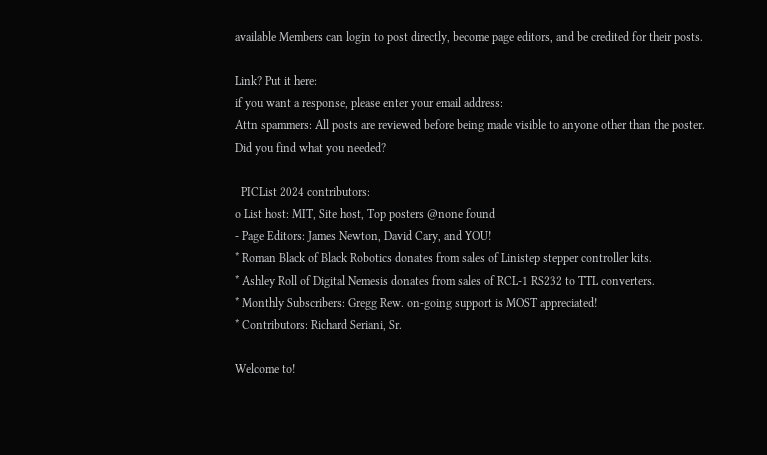available Members can login to post directly, become page editors, and be credited for their posts.

Link? Put it here:
if you want a response, please enter your email address:
Attn spammers: All posts are reviewed before being made visible to anyone other than the poster.
Did you find what you needed?

  PICList 2024 contributors:
o List host: MIT, Site host, Top posters @none found
- Page Editors: James Newton, David Cary, and YOU!
* Roman Black of Black Robotics donates from sales of Linistep stepper controller kits.
* Ashley Roll of Digital Nemesis donates from sales of RCL-1 RS232 to TTL converters.
* Monthly Subscribers: Gregg Rew. on-going support is MOST appreciated!
* Contributors: Richard Seriani, Sr.

Welcome to!